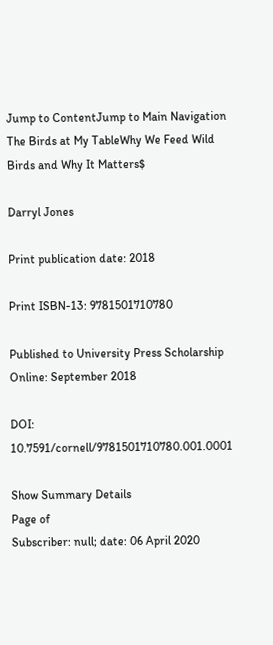Jump to ContentJump to Main Navigation
The Birds at My TableWhy We Feed Wild Birds and Why It Matters$

Darryl Jones

Print publication date: 2018

Print ISBN-13: 9781501710780

Published to University Press Scholarship Online: September 2018

DOI: 10.7591/cornell/9781501710780.001.0001

Show Summary Details
Page of
Subscriber: null; date: 06 April 2020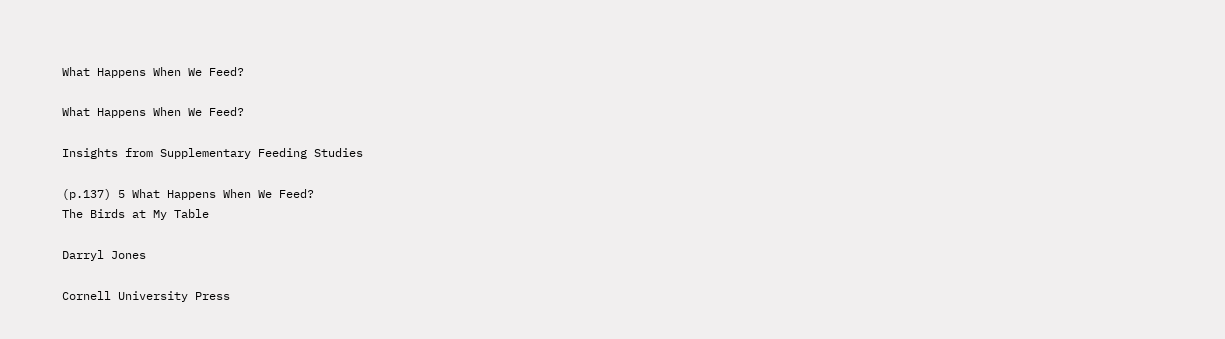What Happens When We Feed?

What Happens When We Feed?

Insights from Supplementary Feeding Studies

(p.137) 5 What Happens When We Feed?
The Birds at My Table

Darryl Jones

Cornell University Press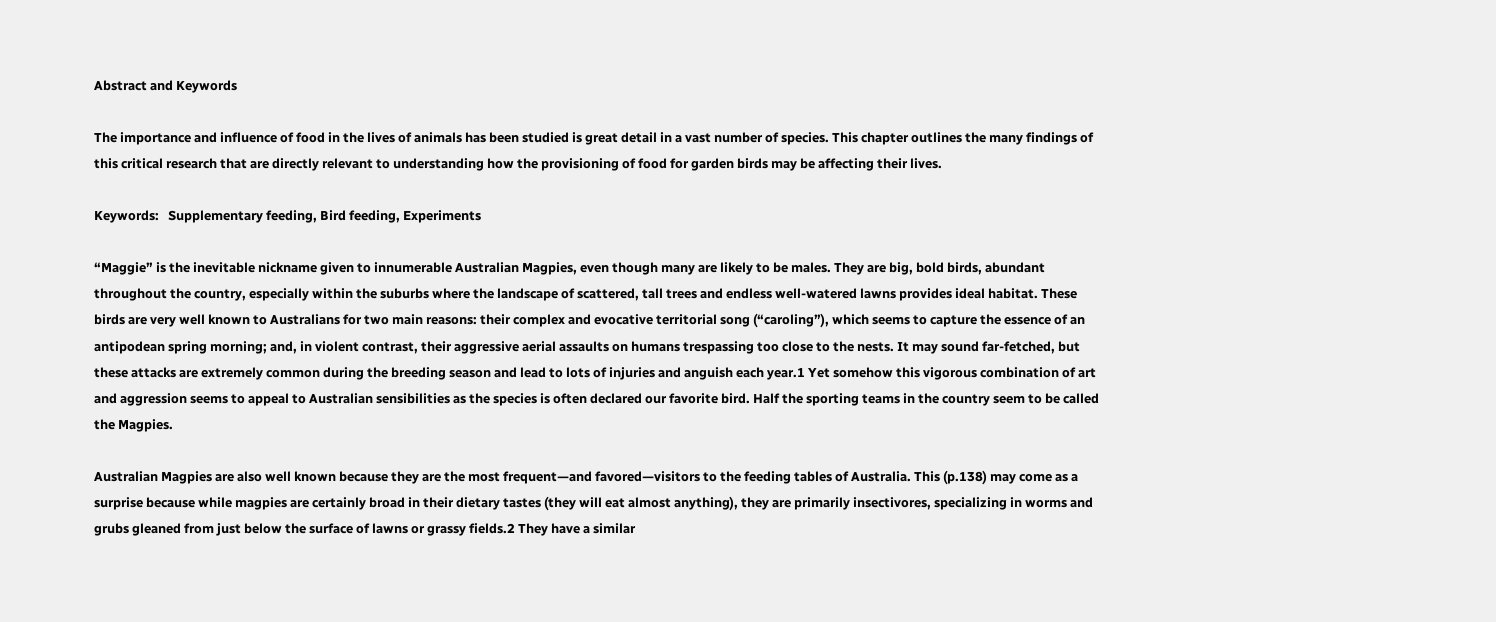Abstract and Keywords

The importance and influence of food in the lives of animals has been studied is great detail in a vast number of species. This chapter outlines the many findings of this critical research that are directly relevant to understanding how the provisioning of food for garden birds may be affecting their lives.

Keywords:   Supplementary feeding, Bird feeding, Experiments

“Maggie” is the inevitable nickname given to innumerable Australian Magpies, even though many are likely to be males. They are big, bold birds, abundant throughout the country, especially within the suburbs where the landscape of scattered, tall trees and endless well-watered lawns provides ideal habitat. These birds are very well known to Australians for two main reasons: their complex and evocative territorial song (“caroling”), which seems to capture the essence of an antipodean spring morning; and, in violent contrast, their aggressive aerial assaults on humans trespassing too close to the nests. It may sound far-fetched, but these attacks are extremely common during the breeding season and lead to lots of injuries and anguish each year.1 Yet somehow this vigorous combination of art and aggression seems to appeal to Australian sensibilities as the species is often declared our favorite bird. Half the sporting teams in the country seem to be called the Magpies.

Australian Magpies are also well known because they are the most frequent—and favored—visitors to the feeding tables of Australia. This (p.138) may come as a surprise because while magpies are certainly broad in their dietary tastes (they will eat almost anything), they are primarily insectivores, specializing in worms and grubs gleaned from just below the surface of lawns or grassy fields.2 They have a similar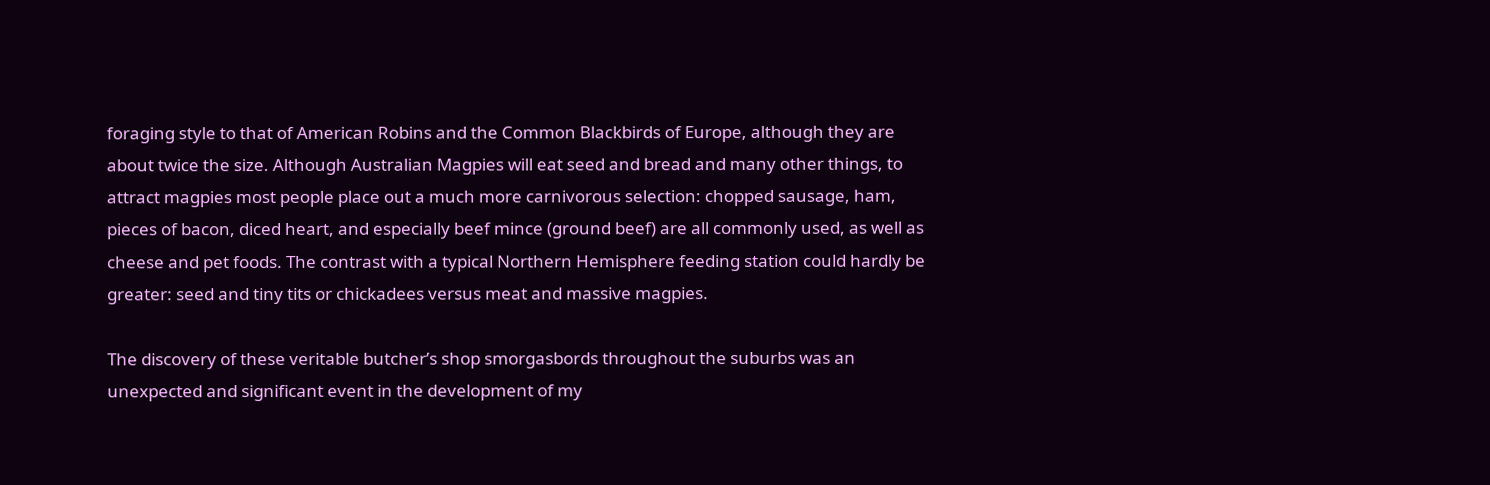foraging style to that of American Robins and the Common Blackbirds of Europe, although they are about twice the size. Although Australian Magpies will eat seed and bread and many other things, to attract magpies most people place out a much more carnivorous selection: chopped sausage, ham, pieces of bacon, diced heart, and especially beef mince (ground beef) are all commonly used, as well as cheese and pet foods. The contrast with a typical Northern Hemisphere feeding station could hardly be greater: seed and tiny tits or chickadees versus meat and massive magpies.

The discovery of these veritable butcher’s shop smorgasbords throughout the suburbs was an unexpected and significant event in the development of my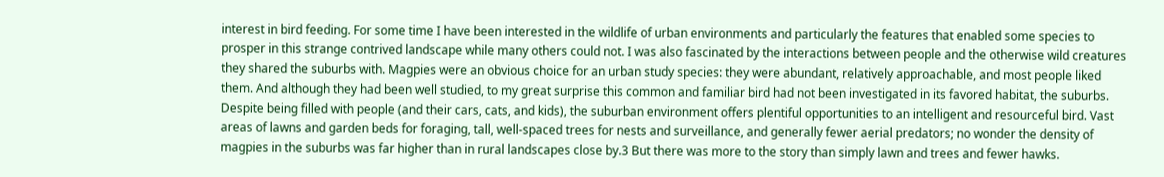interest in bird feeding. For some time I have been interested in the wildlife of urban environments and particularly the features that enabled some species to prosper in this strange contrived landscape while many others could not. I was also fascinated by the interactions between people and the otherwise wild creatures they shared the suburbs with. Magpies were an obvious choice for an urban study species: they were abundant, relatively approachable, and most people liked them. And although they had been well studied, to my great surprise this common and familiar bird had not been investigated in its favored habitat, the suburbs. Despite being filled with people (and their cars, cats, and kids), the suburban environment offers plentiful opportunities to an intelligent and resourceful bird. Vast areas of lawns and garden beds for foraging, tall, well-spaced trees for nests and surveillance, and generally fewer aerial predators; no wonder the density of magpies in the suburbs was far higher than in rural landscapes close by.3 But there was more to the story than simply lawn and trees and fewer hawks.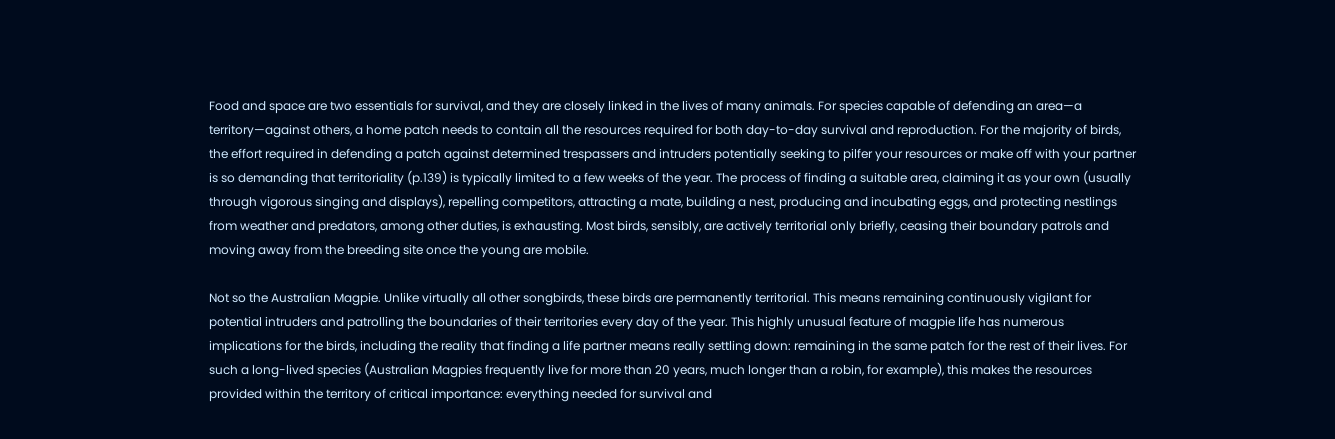Food and space are two essentials for survival, and they are closely linked in the lives of many animals. For species capable of defending an area—a territory—against others, a home patch needs to contain all the resources required for both day-to-day survival and reproduction. For the majority of birds, the effort required in defending a patch against determined trespassers and intruders potentially seeking to pilfer your resources or make off with your partner is so demanding that territoriality (p.139) is typically limited to a few weeks of the year. The process of finding a suitable area, claiming it as your own (usually through vigorous singing and displays), repelling competitors, attracting a mate, building a nest, producing and incubating eggs, and protecting nestlings from weather and predators, among other duties, is exhausting. Most birds, sensibly, are actively territorial only briefly, ceasing their boundary patrols and moving away from the breeding site once the young are mobile.

Not so the Australian Magpie. Unlike virtually all other songbirds, these birds are permanently territorial. This means remaining continuously vigilant for potential intruders and patrolling the boundaries of their territories every day of the year. This highly unusual feature of magpie life has numerous implications for the birds, including the reality that finding a life partner means really settling down: remaining in the same patch for the rest of their lives. For such a long-lived species (Australian Magpies frequently live for more than 20 years, much longer than a robin, for example), this makes the resources provided within the territory of critical importance: everything needed for survival and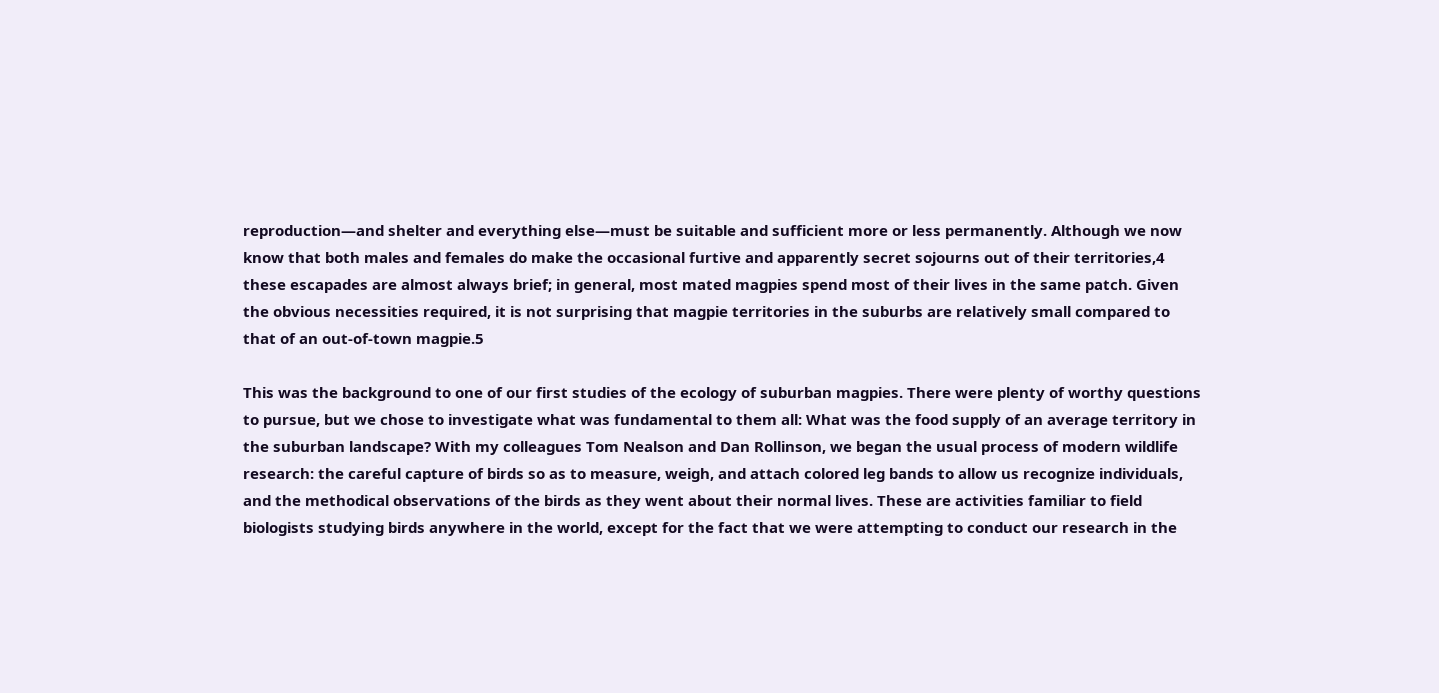reproduction—and shelter and everything else—must be suitable and sufficient more or less permanently. Although we now know that both males and females do make the occasional furtive and apparently secret sojourns out of their territories,4 these escapades are almost always brief; in general, most mated magpies spend most of their lives in the same patch. Given the obvious necessities required, it is not surprising that magpie territories in the suburbs are relatively small compared to that of an out-of-town magpie.5

This was the background to one of our first studies of the ecology of suburban magpies. There were plenty of worthy questions to pursue, but we chose to investigate what was fundamental to them all: What was the food supply of an average territory in the suburban landscape? With my colleagues Tom Nealson and Dan Rollinson, we began the usual process of modern wildlife research: the careful capture of birds so as to measure, weigh, and attach colored leg bands to allow us recognize individuals, and the methodical observations of the birds as they went about their normal lives. These are activities familiar to field biologists studying birds anywhere in the world, except for the fact that we were attempting to conduct our research in the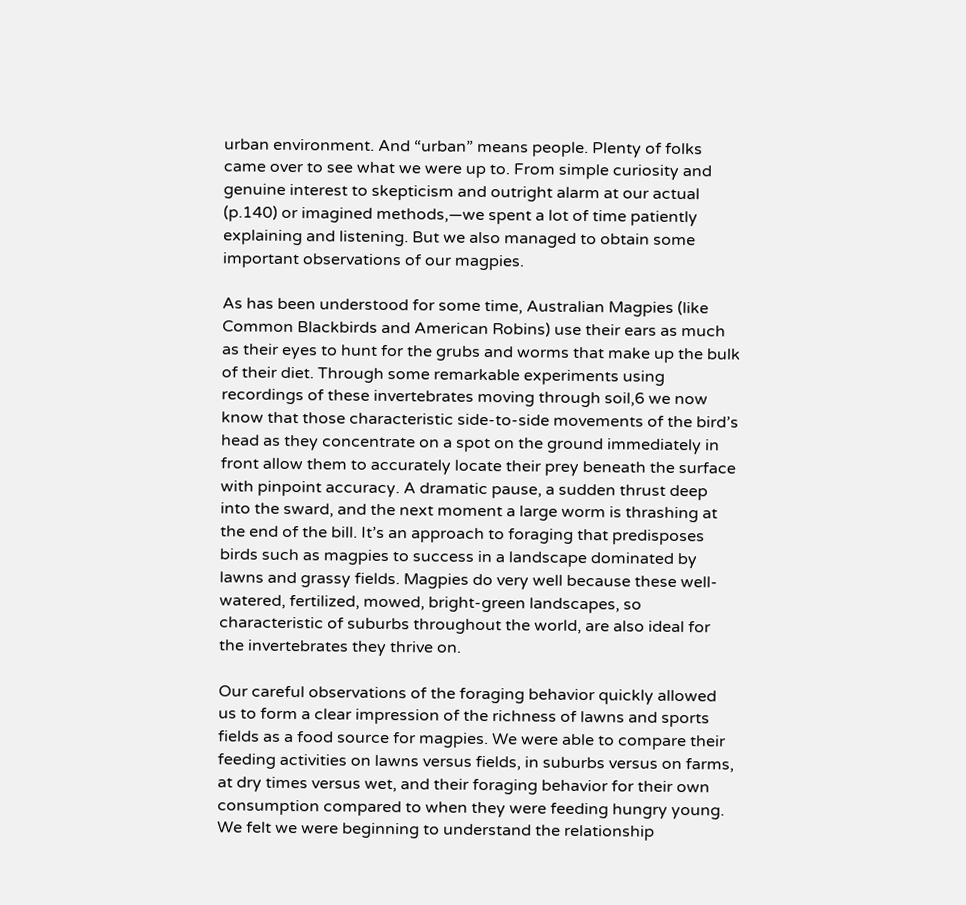urban environment. And “urban” means people. Plenty of folks came over to see what we were up to. From simple curiosity and genuine interest to skepticism and outright alarm at our actual (p.140) or imagined methods,—we spent a lot of time patiently explaining and listening. But we also managed to obtain some important observations of our magpies.

As has been understood for some time, Australian Magpies (like Common Blackbirds and American Robins) use their ears as much as their eyes to hunt for the grubs and worms that make up the bulk of their diet. Through some remarkable experiments using recordings of these invertebrates moving through soil,6 we now know that those characteristic side-to-side movements of the bird’s head as they concentrate on a spot on the ground immediately in front allow them to accurately locate their prey beneath the surface with pinpoint accuracy. A dramatic pause, a sudden thrust deep into the sward, and the next moment a large worm is thrashing at the end of the bill. It’s an approach to foraging that predisposes birds such as magpies to success in a landscape dominated by lawns and grassy fields. Magpies do very well because these well-watered, fertilized, mowed, bright-green landscapes, so characteristic of suburbs throughout the world, are also ideal for the invertebrates they thrive on.

Our careful observations of the foraging behavior quickly allowed us to form a clear impression of the richness of lawns and sports fields as a food source for magpies. We were able to compare their feeding activities on lawns versus fields, in suburbs versus on farms, at dry times versus wet, and their foraging behavior for their own consumption compared to when they were feeding hungry young. We felt we were beginning to understand the relationship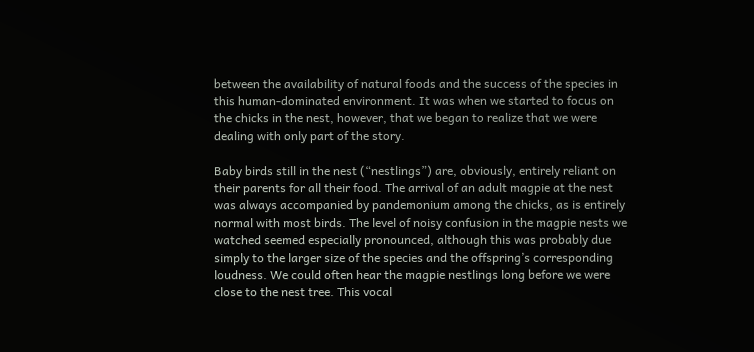between the availability of natural foods and the success of the species in this human-dominated environment. It was when we started to focus on the chicks in the nest, however, that we began to realize that we were dealing with only part of the story.

Baby birds still in the nest (“nestlings”) are, obviously, entirely reliant on their parents for all their food. The arrival of an adult magpie at the nest was always accompanied by pandemonium among the chicks, as is entirely normal with most birds. The level of noisy confusion in the magpie nests we watched seemed especially pronounced, although this was probably due simply to the larger size of the species and the offspring’s corresponding loudness. We could often hear the magpie nestlings long before we were close to the nest tree. This vocal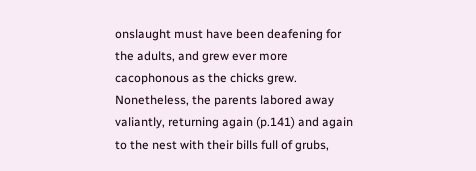onslaught must have been deafening for the adults, and grew ever more cacophonous as the chicks grew. Nonetheless, the parents labored away valiantly, returning again (p.141) and again to the nest with their bills full of grubs,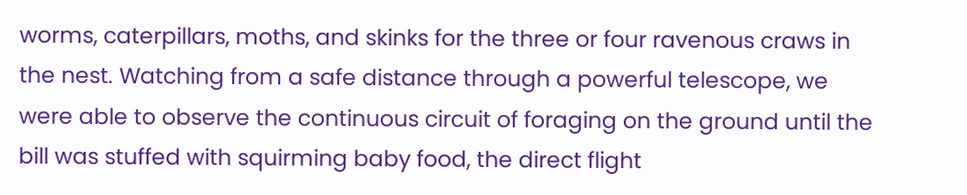worms, caterpillars, moths, and skinks for the three or four ravenous craws in the nest. Watching from a safe distance through a powerful telescope, we were able to observe the continuous circuit of foraging on the ground until the bill was stuffed with squirming baby food, the direct flight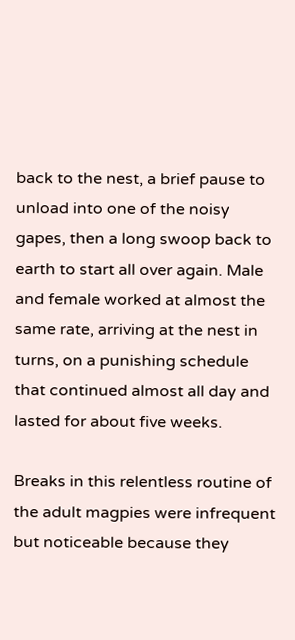back to the nest, a brief pause to unload into one of the noisy gapes, then a long swoop back to earth to start all over again. Male and female worked at almost the same rate, arriving at the nest in turns, on a punishing schedule that continued almost all day and lasted for about five weeks.

Breaks in this relentless routine of the adult magpies were infrequent but noticeable because they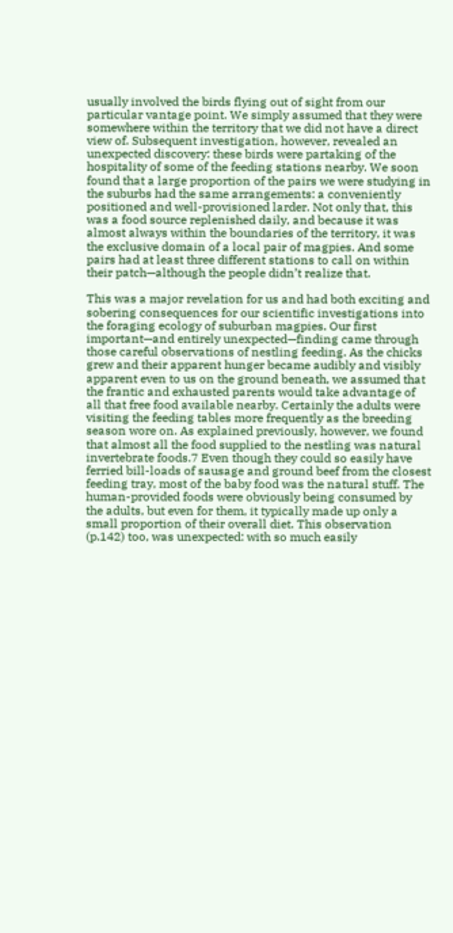usually involved the birds flying out of sight from our particular vantage point. We simply assumed that they were somewhere within the territory that we did not have a direct view of. Subsequent investigation, however, revealed an unexpected discovery: these birds were partaking of the hospitality of some of the feeding stations nearby. We soon found that a large proportion of the pairs we were studying in the suburbs had the same arrangements: a conveniently positioned and well-provisioned larder. Not only that, this was a food source replenished daily, and because it was almost always within the boundaries of the territory, it was the exclusive domain of a local pair of magpies. And some pairs had at least three different stations to call on within their patch—although the people didn’t realize that.

This was a major revelation for us and had both exciting and sobering consequences for our scientific investigations into the foraging ecology of suburban magpies. Our first important—and entirely unexpected—finding came through those careful observations of nestling feeding. As the chicks grew and their apparent hunger became audibly and visibly apparent even to us on the ground beneath, we assumed that the frantic and exhausted parents would take advantage of all that free food available nearby. Certainly the adults were visiting the feeding tables more frequently as the breeding season wore on. As explained previously, however, we found that almost all the food supplied to the nestling was natural invertebrate foods.7 Even though they could so easily have ferried bill-loads of sausage and ground beef from the closest feeding tray, most of the baby food was the natural stuff. The human-provided foods were obviously being consumed by the adults, but even for them, it typically made up only a small proportion of their overall diet. This observation (p.142) too, was unexpected: with so much easily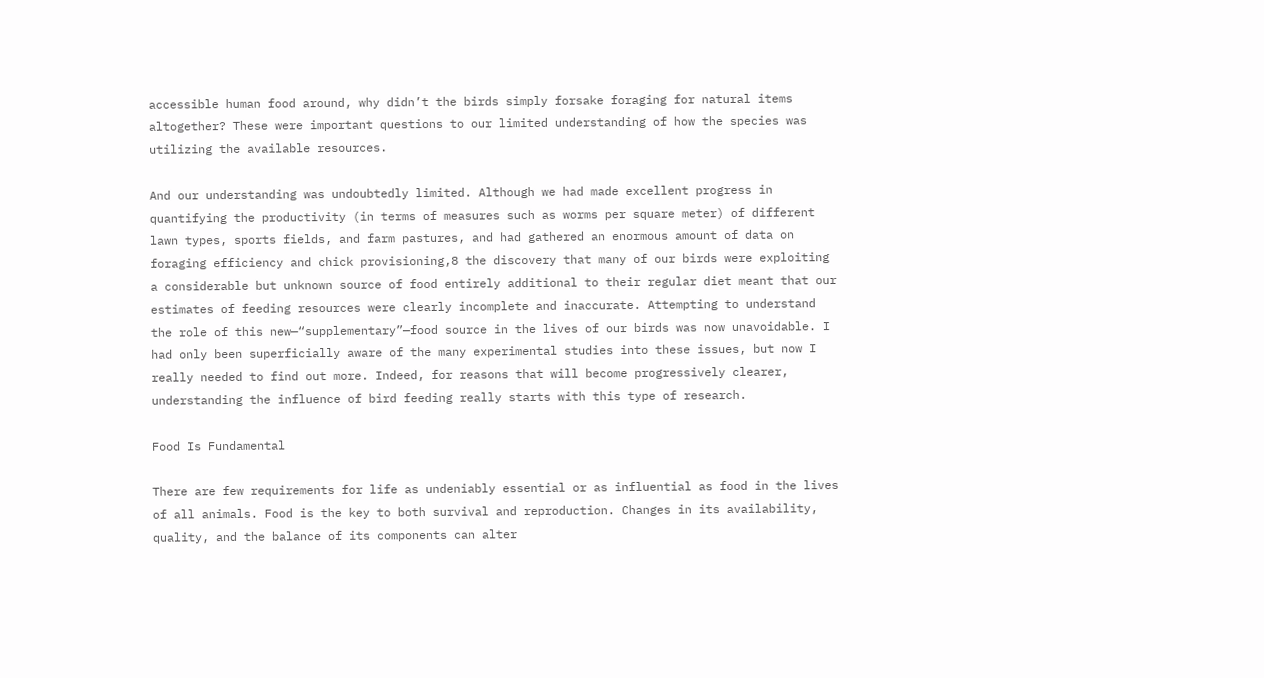accessible human food around, why didn’t the birds simply forsake foraging for natural items altogether? These were important questions to our limited understanding of how the species was utilizing the available resources.

And our understanding was undoubtedly limited. Although we had made excellent progress in quantifying the productivity (in terms of measures such as worms per square meter) of different lawn types, sports fields, and farm pastures, and had gathered an enormous amount of data on foraging efficiency and chick provisioning,8 the discovery that many of our birds were exploiting a considerable but unknown source of food entirely additional to their regular diet meant that our estimates of feeding resources were clearly incomplete and inaccurate. Attempting to understand the role of this new—“supplementary”—food source in the lives of our birds was now unavoidable. I had only been superficially aware of the many experimental studies into these issues, but now I really needed to find out more. Indeed, for reasons that will become progressively clearer, understanding the influence of bird feeding really starts with this type of research.

Food Is Fundamental

There are few requirements for life as undeniably essential or as influential as food in the lives of all animals. Food is the key to both survival and reproduction. Changes in its availability, quality, and the balance of its components can alter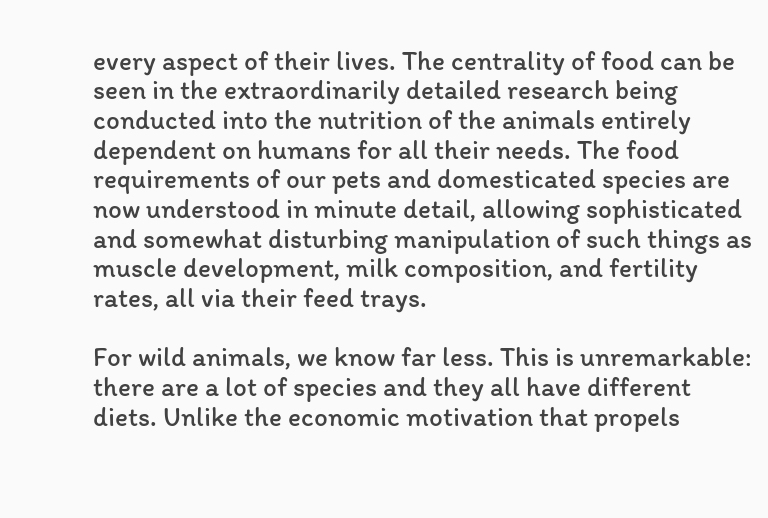every aspect of their lives. The centrality of food can be seen in the extraordinarily detailed research being conducted into the nutrition of the animals entirely dependent on humans for all their needs. The food requirements of our pets and domesticated species are now understood in minute detail, allowing sophisticated and somewhat disturbing manipulation of such things as muscle development, milk composition, and fertility rates, all via their feed trays.

For wild animals, we know far less. This is unremarkable: there are a lot of species and they all have different diets. Unlike the economic motivation that propels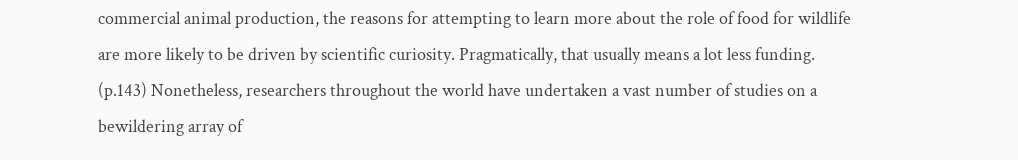commercial animal production, the reasons for attempting to learn more about the role of food for wildlife are more likely to be driven by scientific curiosity. Pragmatically, that usually means a lot less funding. (p.143) Nonetheless, researchers throughout the world have undertaken a vast number of studies on a bewildering array of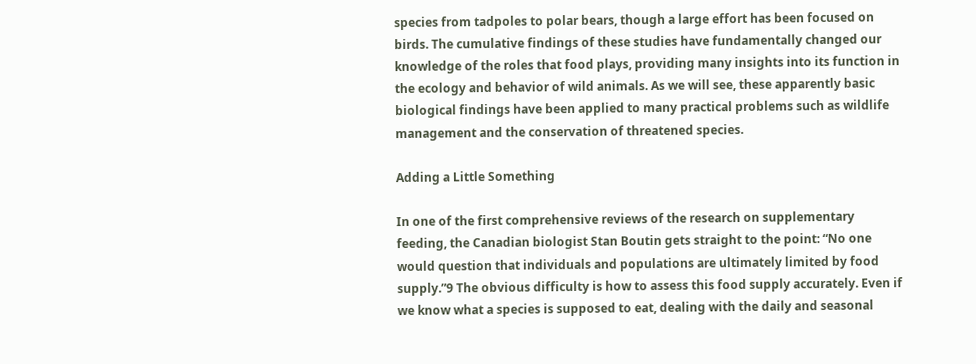species from tadpoles to polar bears, though a large effort has been focused on birds. The cumulative findings of these studies have fundamentally changed our knowledge of the roles that food plays, providing many insights into its function in the ecology and behavior of wild animals. As we will see, these apparently basic biological findings have been applied to many practical problems such as wildlife management and the conservation of threatened species.

Adding a Little Something

In one of the first comprehensive reviews of the research on supplementary feeding, the Canadian biologist Stan Boutin gets straight to the point: “No one would question that individuals and populations are ultimately limited by food supply.”9 The obvious difficulty is how to assess this food supply accurately. Even if we know what a species is supposed to eat, dealing with the daily and seasonal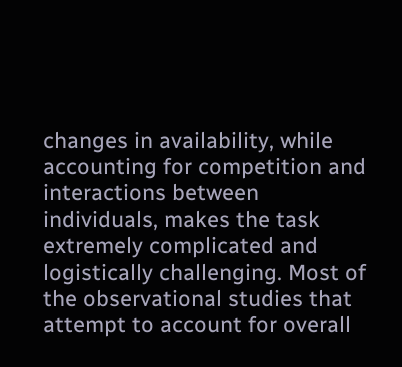changes in availability, while accounting for competition and interactions between individuals, makes the task extremely complicated and logistically challenging. Most of the observational studies that attempt to account for overall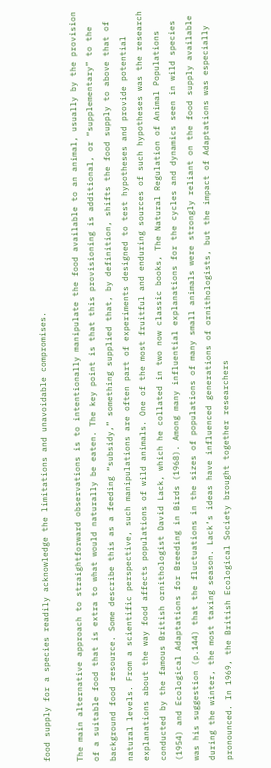food supply for a species readily acknowledge the limitations and unavoidable compromises.

The main alternative approach to straightforward observations is to intentionally manipulate the food available to an animal, usually by the provision of a suitable food that is extra to what would naturally be eaten. The key point is that this provisioning is additional, or “supplementary” to the background food resource. Some describe this as a feeding “subsidy,” something supplied that, by definition, shifts the food supply to above that of natural levels. From a scientific perspective, such manipulations are often part of experiments designed to test hypotheses and provide potential explanations about the way food affects populations of wild animals. One of the most fruitful and enduring sources of such hypotheses was the research conducted by the famous British ornithologist David Lack, which he collated in two now classic books, The Natural Regulation of Animal Populations (1954) and Ecological Adaptations for Breeding in Birds (1968). Among many influential explanations for the cycles and dynamics seen in wild species was his suggestion (p.144) that the fluctuations in the sizes of populations of many small animals were strongly reliant on the food supply available during the winter, the most taxing season. Lack’s ideas have influenced generations of ornithologists, but the impact of Adaptations was especially pronounced. In 1969, the British Ecological Society brought together researchers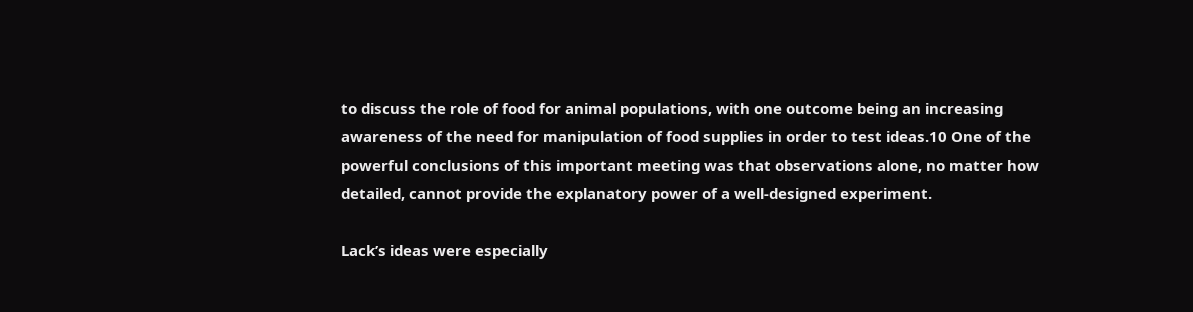to discuss the role of food for animal populations, with one outcome being an increasing awareness of the need for manipulation of food supplies in order to test ideas.10 One of the powerful conclusions of this important meeting was that observations alone, no matter how detailed, cannot provide the explanatory power of a well-designed experiment.

Lack’s ideas were especially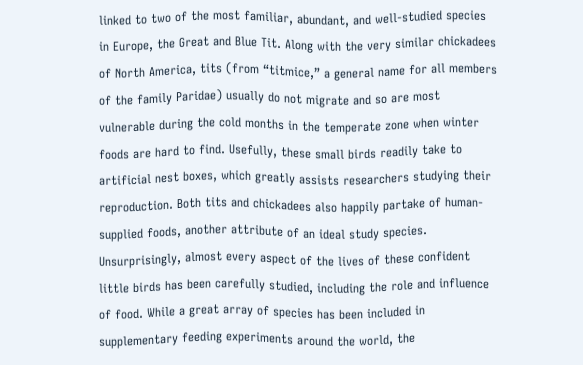linked to two of the most familiar, abundant, and well-studied species in Europe, the Great and Blue Tit. Along with the very similar chickadees of North America, tits (from “titmice,” a general name for all members of the family Paridae) usually do not migrate and so are most vulnerable during the cold months in the temperate zone when winter foods are hard to find. Usefully, these small birds readily take to artificial nest boxes, which greatly assists researchers studying their reproduction. Both tits and chickadees also happily partake of human-supplied foods, another attribute of an ideal study species. Unsurprisingly, almost every aspect of the lives of these confident little birds has been carefully studied, including the role and influence of food. While a great array of species has been included in supplementary feeding experiments around the world, the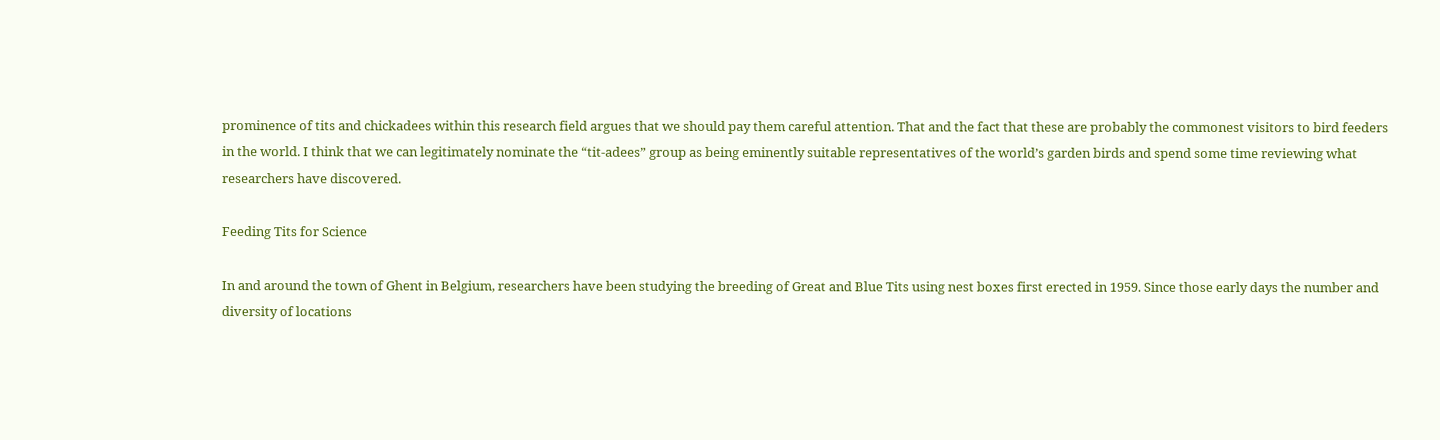prominence of tits and chickadees within this research field argues that we should pay them careful attention. That and the fact that these are probably the commonest visitors to bird feeders in the world. I think that we can legitimately nominate the “tit-adees” group as being eminently suitable representatives of the world’s garden birds and spend some time reviewing what researchers have discovered.

Feeding Tits for Science

In and around the town of Ghent in Belgium, researchers have been studying the breeding of Great and Blue Tits using nest boxes first erected in 1959. Since those early days the number and diversity of locations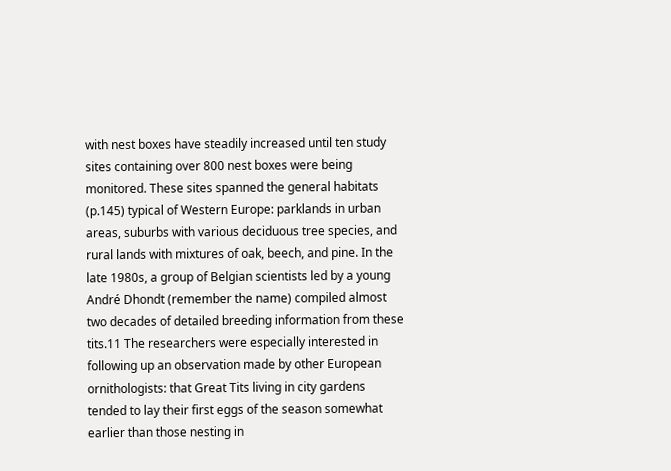with nest boxes have steadily increased until ten study sites containing over 800 nest boxes were being monitored. These sites spanned the general habitats (p.145) typical of Western Europe: parklands in urban areas, suburbs with various deciduous tree species, and rural lands with mixtures of oak, beech, and pine. In the late 1980s, a group of Belgian scientists led by a young André Dhondt (remember the name) compiled almost two decades of detailed breeding information from these tits.11 The researchers were especially interested in following up an observation made by other European ornithologists: that Great Tits living in city gardens tended to lay their first eggs of the season somewhat earlier than those nesting in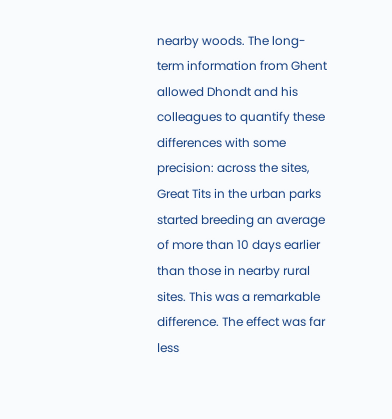nearby woods. The long-term information from Ghent allowed Dhondt and his colleagues to quantify these differences with some precision: across the sites, Great Tits in the urban parks started breeding an average of more than 10 days earlier than those in nearby rural sites. This was a remarkable difference. The effect was far less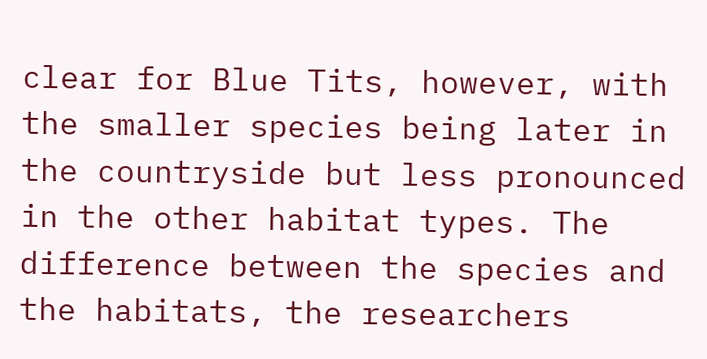clear for Blue Tits, however, with the smaller species being later in the countryside but less pronounced in the other habitat types. The difference between the species and the habitats, the researchers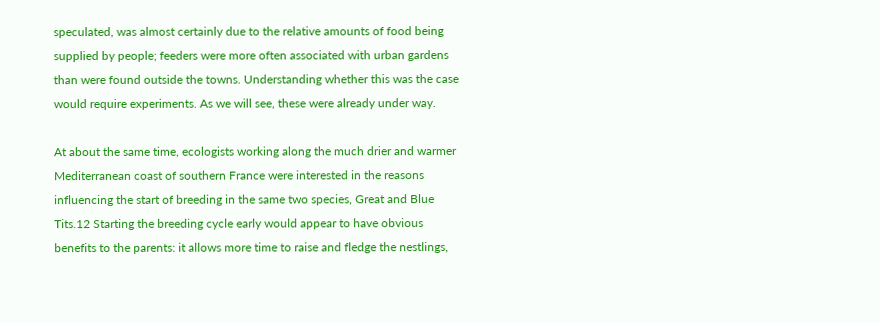speculated, was almost certainly due to the relative amounts of food being supplied by people; feeders were more often associated with urban gardens than were found outside the towns. Understanding whether this was the case would require experiments. As we will see, these were already under way.

At about the same time, ecologists working along the much drier and warmer Mediterranean coast of southern France were interested in the reasons influencing the start of breeding in the same two species, Great and Blue Tits.12 Starting the breeding cycle early would appear to have obvious benefits to the parents: it allows more time to raise and fledge the nestlings,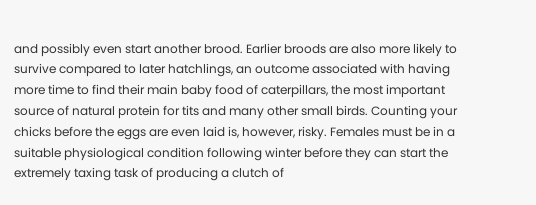and possibly even start another brood. Earlier broods are also more likely to survive compared to later hatchlings, an outcome associated with having more time to find their main baby food of caterpillars, the most important source of natural protein for tits and many other small birds. Counting your chicks before the eggs are even laid is, however, risky. Females must be in a suitable physiological condition following winter before they can start the extremely taxing task of producing a clutch of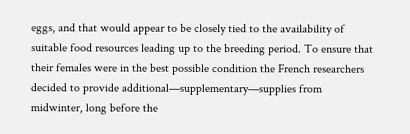eggs, and that would appear to be closely tied to the availability of suitable food resources leading up to the breeding period. To ensure that their females were in the best possible condition the French researchers decided to provide additional—supplementary—supplies from midwinter, long before the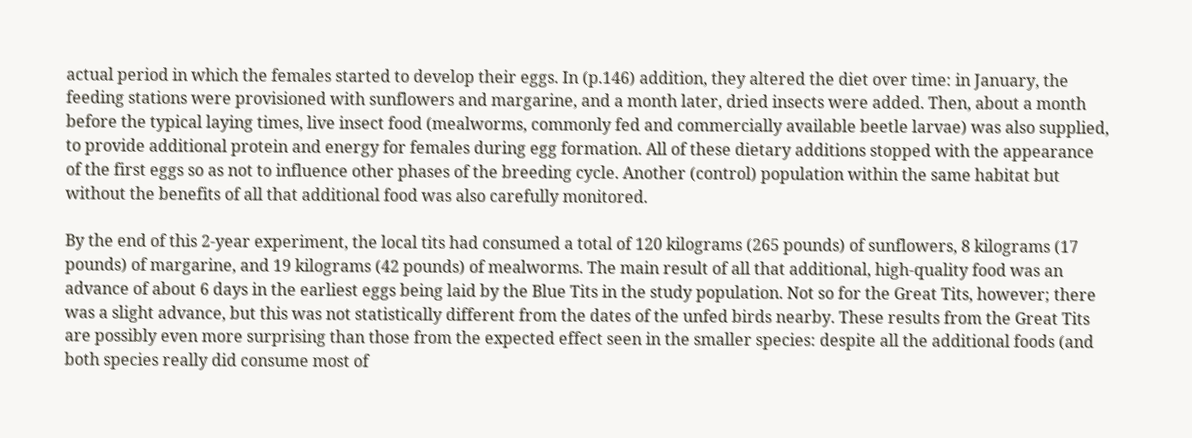actual period in which the females started to develop their eggs. In (p.146) addition, they altered the diet over time: in January, the feeding stations were provisioned with sunflowers and margarine, and a month later, dried insects were added. Then, about a month before the typical laying times, live insect food (mealworms, commonly fed and commercially available beetle larvae) was also supplied, to provide additional protein and energy for females during egg formation. All of these dietary additions stopped with the appearance of the first eggs so as not to influence other phases of the breeding cycle. Another (control) population within the same habitat but without the benefits of all that additional food was also carefully monitored.

By the end of this 2-year experiment, the local tits had consumed a total of 120 kilograms (265 pounds) of sunflowers, 8 kilograms (17 pounds) of margarine, and 19 kilograms (42 pounds) of mealworms. The main result of all that additional, high-quality food was an advance of about 6 days in the earliest eggs being laid by the Blue Tits in the study population. Not so for the Great Tits, however; there was a slight advance, but this was not statistically different from the dates of the unfed birds nearby. These results from the Great Tits are possibly even more surprising than those from the expected effect seen in the smaller species: despite all the additional foods (and both species really did consume most of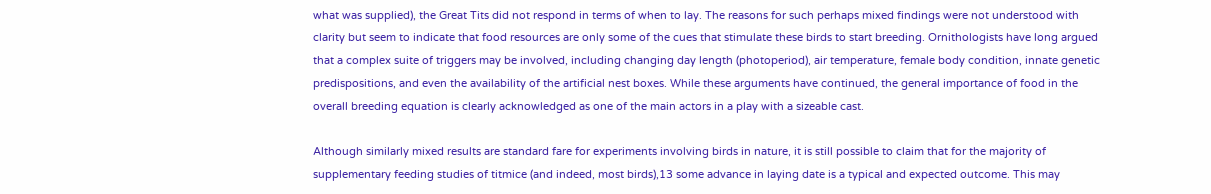what was supplied), the Great Tits did not respond in terms of when to lay. The reasons for such perhaps mixed findings were not understood with clarity but seem to indicate that food resources are only some of the cues that stimulate these birds to start breeding. Ornithologists have long argued that a complex suite of triggers may be involved, including changing day length (photoperiod), air temperature, female body condition, innate genetic predispositions, and even the availability of the artificial nest boxes. While these arguments have continued, the general importance of food in the overall breeding equation is clearly acknowledged as one of the main actors in a play with a sizeable cast.

Although similarly mixed results are standard fare for experiments involving birds in nature, it is still possible to claim that for the majority of supplementary feeding studies of titmice (and indeed, most birds),13 some advance in laying date is a typical and expected outcome. This may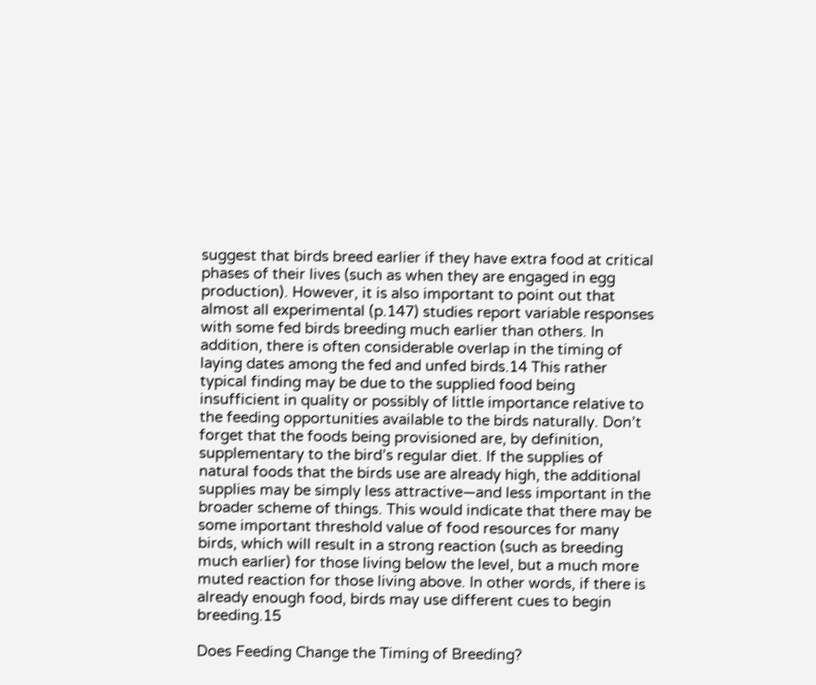suggest that birds breed earlier if they have extra food at critical phases of their lives (such as when they are engaged in egg production). However, it is also important to point out that almost all experimental (p.147) studies report variable responses with some fed birds breeding much earlier than others. In addition, there is often considerable overlap in the timing of laying dates among the fed and unfed birds.14 This rather typical finding may be due to the supplied food being insufficient in quality or possibly of little importance relative to the feeding opportunities available to the birds naturally. Don’t forget that the foods being provisioned are, by definition, supplementary to the bird’s regular diet. If the supplies of natural foods that the birds use are already high, the additional supplies may be simply less attractive—and less important in the broader scheme of things. This would indicate that there may be some important threshold value of food resources for many birds, which will result in a strong reaction (such as breeding much earlier) for those living below the level, but a much more muted reaction for those living above. In other words, if there is already enough food, birds may use different cues to begin breeding.15

Does Feeding Change the Timing of Breeding?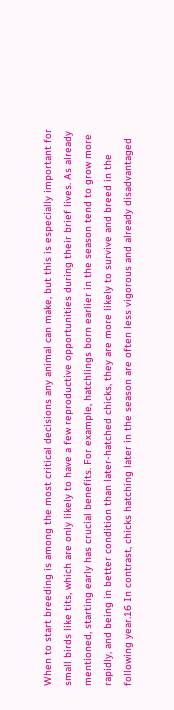When to start breeding is among the most critical decisions any animal can make, but this is especially important for small birds like tits, which are only likely to have a few reproductive opportunities during their brief lives. As already mentioned, starting early has crucial benefits. For example, hatchlings born earlier in the season tend to grow more rapidly, and being in better condition than later-hatched chicks, they are more likely to survive and breed in the following year.16 In contrast, chicks hatching later in the season are often less vigorous and already disadvantaged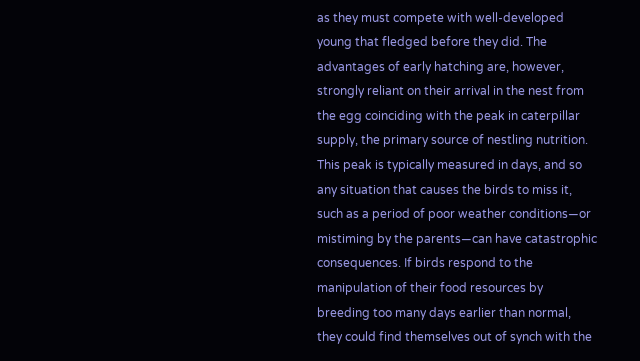as they must compete with well-developed young that fledged before they did. The advantages of early hatching are, however, strongly reliant on their arrival in the nest from the egg coinciding with the peak in caterpillar supply, the primary source of nestling nutrition. This peak is typically measured in days, and so any situation that causes the birds to miss it, such as a period of poor weather conditions—or mistiming by the parents—can have catastrophic consequences. If birds respond to the manipulation of their food resources by breeding too many days earlier than normal, they could find themselves out of synch with the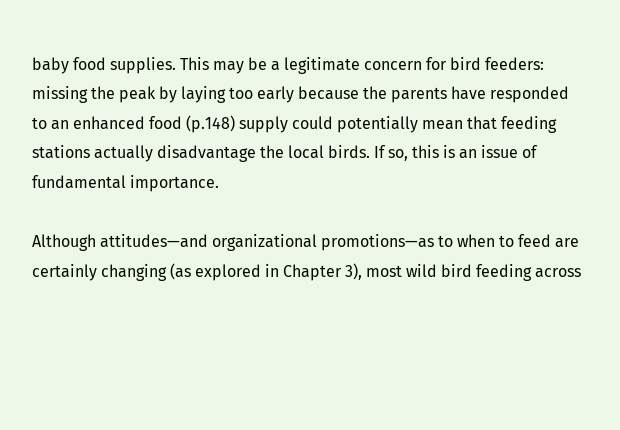baby food supplies. This may be a legitimate concern for bird feeders: missing the peak by laying too early because the parents have responded to an enhanced food (p.148) supply could potentially mean that feeding stations actually disadvantage the local birds. If so, this is an issue of fundamental importance.

Although attitudes—and organizational promotions—as to when to feed are certainly changing (as explored in Chapter 3), most wild bird feeding across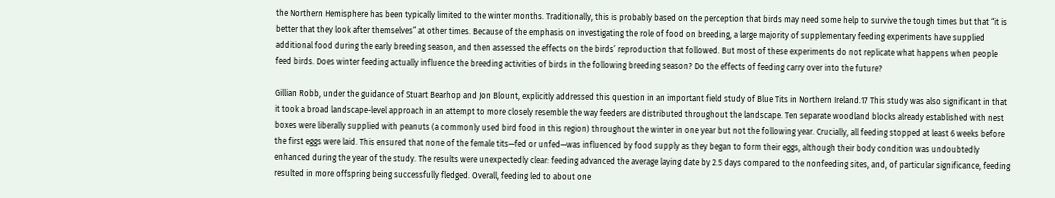the Northern Hemisphere has been typically limited to the winter months. Traditionally, this is probably based on the perception that birds may need some help to survive the tough times but that “it is better that they look after themselves” at other times. Because of the emphasis on investigating the role of food on breeding, a large majority of supplementary feeding experiments have supplied additional food during the early breeding season, and then assessed the effects on the birds’ reproduction that followed. But most of these experiments do not replicate what happens when people feed birds. Does winter feeding actually influence the breeding activities of birds in the following breeding season? Do the effects of feeding carry over into the future?

Gillian Robb, under the guidance of Stuart Bearhop and Jon Blount, explicitly addressed this question in an important field study of Blue Tits in Northern Ireland.17 This study was also significant in that it took a broad landscape-level approach in an attempt to more closely resemble the way feeders are distributed throughout the landscape. Ten separate woodland blocks already established with nest boxes were liberally supplied with peanuts (a commonly used bird food in this region) throughout the winter in one year but not the following year. Crucially, all feeding stopped at least 6 weeks before the first eggs were laid. This ensured that none of the female tits—fed or unfed—was influenced by food supply as they began to form their eggs, although their body condition was undoubtedly enhanced during the year of the study. The results were unexpectedly clear: feeding advanced the average laying date by 2.5 days compared to the nonfeeding sites, and, of particular significance, feeding resulted in more offspring being successfully fledged. Overall, feeding led to about one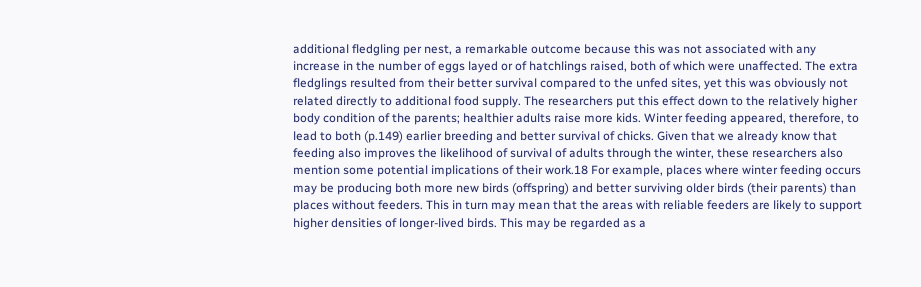additional fledgling per nest, a remarkable outcome because this was not associated with any increase in the number of eggs layed or of hatchlings raised, both of which were unaffected. The extra fledglings resulted from their better survival compared to the unfed sites, yet this was obviously not related directly to additional food supply. The researchers put this effect down to the relatively higher body condition of the parents; healthier adults raise more kids. Winter feeding appeared, therefore, to lead to both (p.149) earlier breeding and better survival of chicks. Given that we already know that feeding also improves the likelihood of survival of adults through the winter, these researchers also mention some potential implications of their work.18 For example, places where winter feeding occurs may be producing both more new birds (offspring) and better surviving older birds (their parents) than places without feeders. This in turn may mean that the areas with reliable feeders are likely to support higher densities of longer-lived birds. This may be regarded as a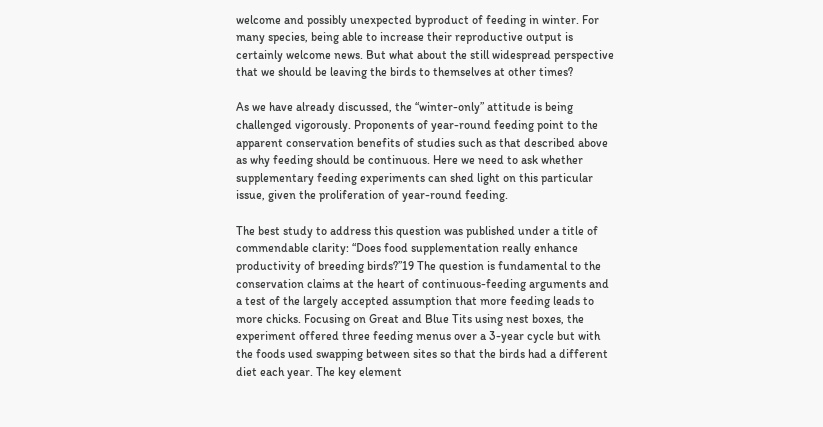welcome and possibly unexpected byproduct of feeding in winter. For many species, being able to increase their reproductive output is certainly welcome news. But what about the still widespread perspective that we should be leaving the birds to themselves at other times?

As we have already discussed, the “winter-only” attitude is being challenged vigorously. Proponents of year-round feeding point to the apparent conservation benefits of studies such as that described above as why feeding should be continuous. Here we need to ask whether supplementary feeding experiments can shed light on this particular issue, given the proliferation of year-round feeding.

The best study to address this question was published under a title of commendable clarity: “Does food supplementation really enhance productivity of breeding birds?”19 The question is fundamental to the conservation claims at the heart of continuous-feeding arguments and a test of the largely accepted assumption that more feeding leads to more chicks. Focusing on Great and Blue Tits using nest boxes, the experiment offered three feeding menus over a 3-year cycle but with the foods used swapping between sites so that the birds had a different diet each year. The key element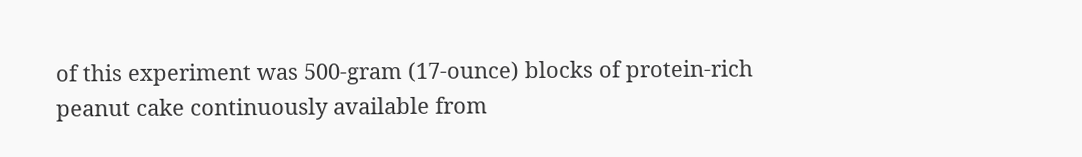of this experiment was 500-gram (17-ounce) blocks of protein-rich peanut cake continuously available from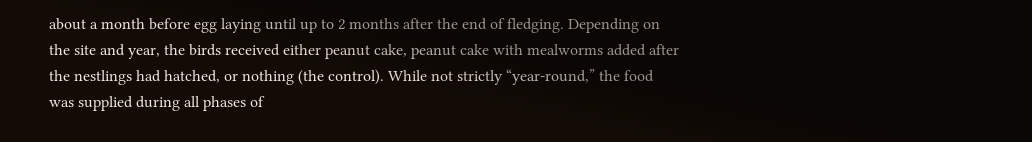about a month before egg laying until up to 2 months after the end of fledging. Depending on the site and year, the birds received either peanut cake, peanut cake with mealworms added after the nestlings had hatched, or nothing (the control). While not strictly “year-round,” the food was supplied during all phases of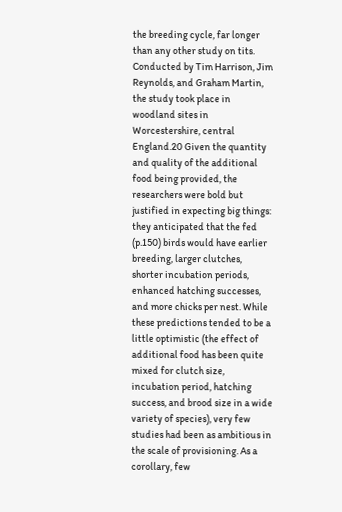the breeding cycle, far longer than any other study on tits. Conducted by Tim Harrison, Jim Reynolds, and Graham Martin, the study took place in woodland sites in Worcestershire, central England.20 Given the quantity and quality of the additional food being provided, the researchers were bold but justified in expecting big things: they anticipated that the fed (p.150) birds would have earlier breeding, larger clutches, shorter incubation periods, enhanced hatching successes, and more chicks per nest. While these predictions tended to be a little optimistic (the effect of additional food has been quite mixed for clutch size, incubation period, hatching success, and brood size in a wide variety of species), very few studies had been as ambitious in the scale of provisioning. As a corollary, few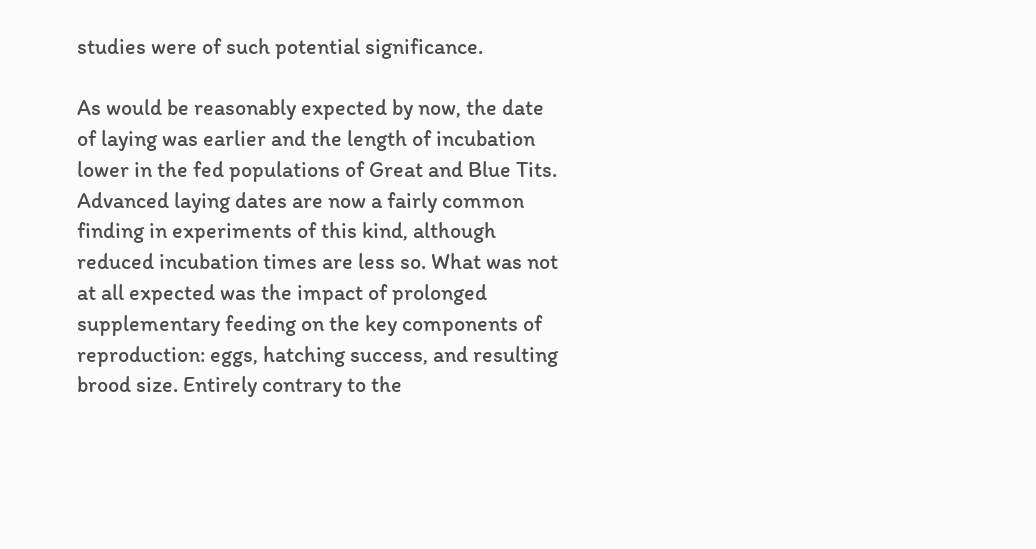studies were of such potential significance.

As would be reasonably expected by now, the date of laying was earlier and the length of incubation lower in the fed populations of Great and Blue Tits. Advanced laying dates are now a fairly common finding in experiments of this kind, although reduced incubation times are less so. What was not at all expected was the impact of prolonged supplementary feeding on the key components of reproduction: eggs, hatching success, and resulting brood size. Entirely contrary to the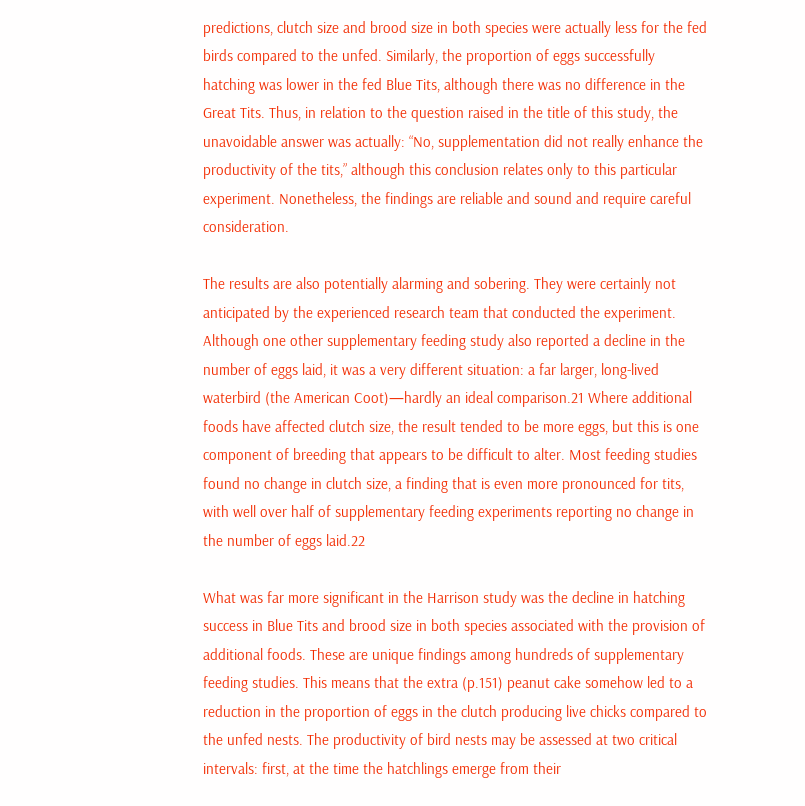predictions, clutch size and brood size in both species were actually less for the fed birds compared to the unfed. Similarly, the proportion of eggs successfully hatching was lower in the fed Blue Tits, although there was no difference in the Great Tits. Thus, in relation to the question raised in the title of this study, the unavoidable answer was actually: “No, supplementation did not really enhance the productivity of the tits,” although this conclusion relates only to this particular experiment. Nonetheless, the findings are reliable and sound and require careful consideration.

The results are also potentially alarming and sobering. They were certainly not anticipated by the experienced research team that conducted the experiment. Although one other supplementary feeding study also reported a decline in the number of eggs laid, it was a very different situation: a far larger, long-lived waterbird (the American Coot)—hardly an ideal comparison.21 Where additional foods have affected clutch size, the result tended to be more eggs, but this is one component of breeding that appears to be difficult to alter. Most feeding studies found no change in clutch size, a finding that is even more pronounced for tits, with well over half of supplementary feeding experiments reporting no change in the number of eggs laid.22

What was far more significant in the Harrison study was the decline in hatching success in Blue Tits and brood size in both species associated with the provision of additional foods. These are unique findings among hundreds of supplementary feeding studies. This means that the extra (p.151) peanut cake somehow led to a reduction in the proportion of eggs in the clutch producing live chicks compared to the unfed nests. The productivity of bird nests may be assessed at two critical intervals: first, at the time the hatchlings emerge from their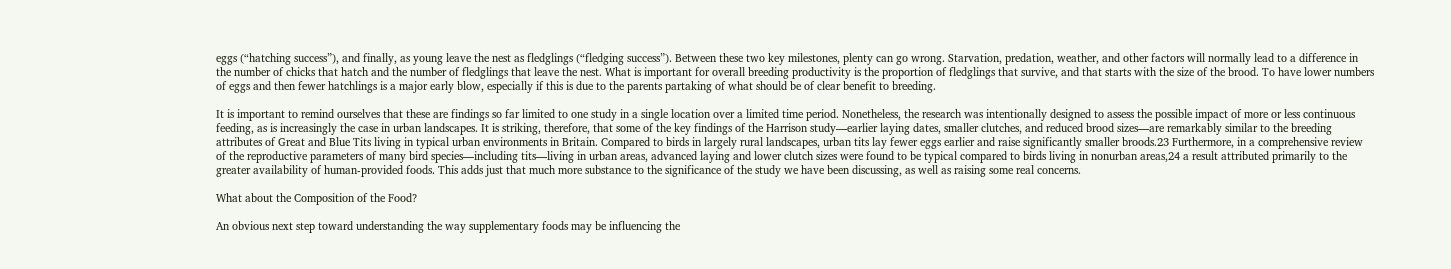eggs (“hatching success”), and finally, as young leave the nest as fledglings (“fledging success”). Between these two key milestones, plenty can go wrong. Starvation, predation, weather, and other factors will normally lead to a difference in the number of chicks that hatch and the number of fledglings that leave the nest. What is important for overall breeding productivity is the proportion of fledglings that survive, and that starts with the size of the brood. To have lower numbers of eggs and then fewer hatchlings is a major early blow, especially if this is due to the parents partaking of what should be of clear benefit to breeding.

It is important to remind ourselves that these are findings so far limited to one study in a single location over a limited time period. Nonetheless, the research was intentionally designed to assess the possible impact of more or less continuous feeding, as is increasingly the case in urban landscapes. It is striking, therefore, that some of the key findings of the Harrison study—earlier laying dates, smaller clutches, and reduced brood sizes—are remarkably similar to the breeding attributes of Great and Blue Tits living in typical urban environments in Britain. Compared to birds in largely rural landscapes, urban tits lay fewer eggs earlier and raise significantly smaller broods.23 Furthermore, in a comprehensive review of the reproductive parameters of many bird species—including tits—living in urban areas, advanced laying and lower clutch sizes were found to be typical compared to birds living in nonurban areas,24 a result attributed primarily to the greater availability of human-provided foods. This adds just that much more substance to the significance of the study we have been discussing, as well as raising some real concerns.

What about the Composition of the Food?

An obvious next step toward understanding the way supplementary foods may be influencing the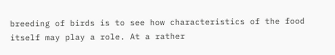breeding of birds is to see how characteristics of the food itself may play a role. At a rather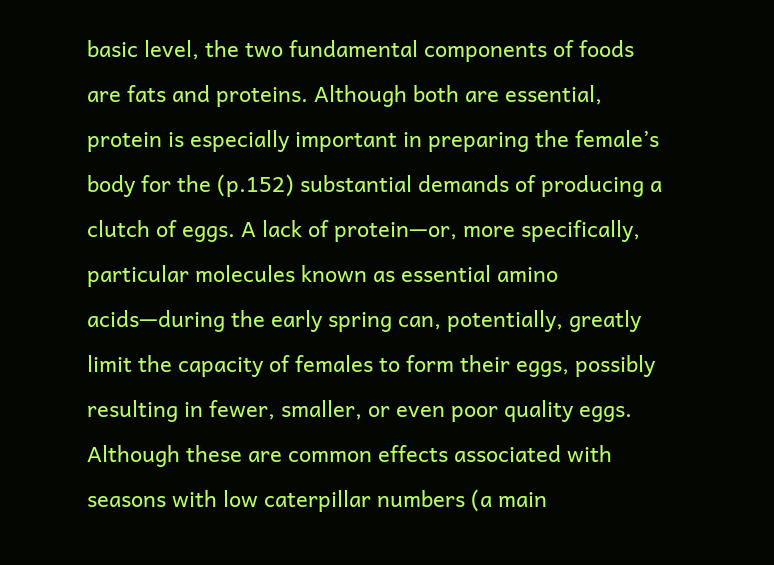basic level, the two fundamental components of foods are fats and proteins. Although both are essential, protein is especially important in preparing the female’s body for the (p.152) substantial demands of producing a clutch of eggs. A lack of protein—or, more specifically, particular molecules known as essential amino acids—during the early spring can, potentially, greatly limit the capacity of females to form their eggs, possibly resulting in fewer, smaller, or even poor quality eggs. Although these are common effects associated with seasons with low caterpillar numbers (a main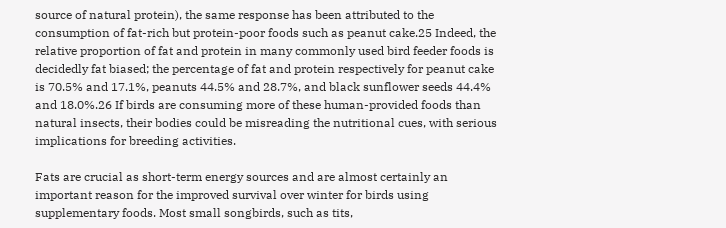source of natural protein), the same response has been attributed to the consumption of fat-rich but protein-poor foods such as peanut cake.25 Indeed, the relative proportion of fat and protein in many commonly used bird feeder foods is decidedly fat biased; the percentage of fat and protein respectively for peanut cake is 70.5% and 17.1%, peanuts 44.5% and 28.7%, and black sunflower seeds 44.4% and 18.0%.26 If birds are consuming more of these human-provided foods than natural insects, their bodies could be misreading the nutritional cues, with serious implications for breeding activities.

Fats are crucial as short-term energy sources and are almost certainly an important reason for the improved survival over winter for birds using supplementary foods. Most small songbirds, such as tits,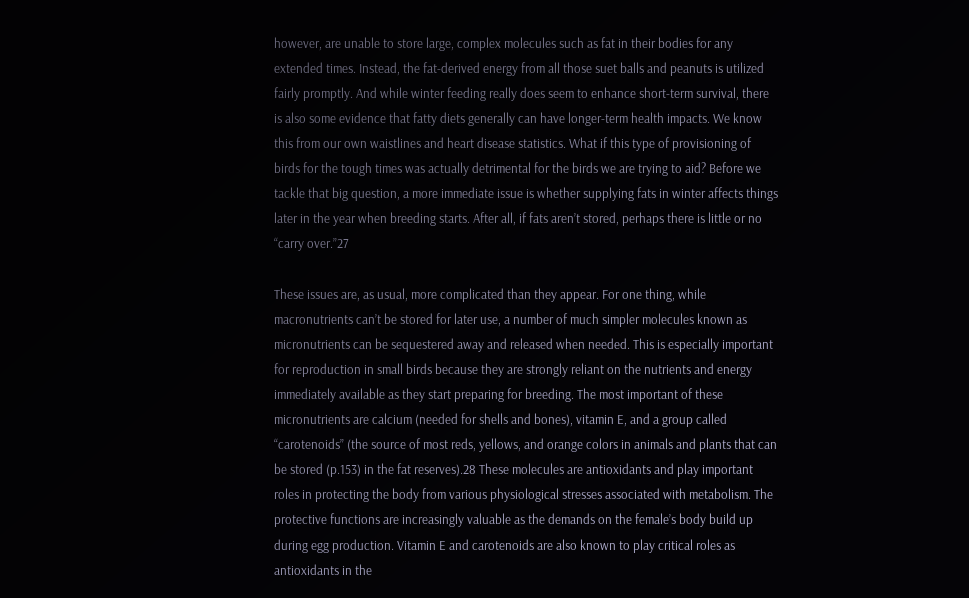however, are unable to store large, complex molecules such as fat in their bodies for any extended times. Instead, the fat-derived energy from all those suet balls and peanuts is utilized fairly promptly. And while winter feeding really does seem to enhance short-term survival, there is also some evidence that fatty diets generally can have longer-term health impacts. We know this from our own waistlines and heart disease statistics. What if this type of provisioning of birds for the tough times was actually detrimental for the birds we are trying to aid? Before we tackle that big question, a more immediate issue is whether supplying fats in winter affects things later in the year when breeding starts. After all, if fats aren’t stored, perhaps there is little or no “carry over.”27

These issues are, as usual, more complicated than they appear. For one thing, while macronutrients can’t be stored for later use, a number of much simpler molecules known as micronutrients can be sequestered away and released when needed. This is especially important for reproduction in small birds because they are strongly reliant on the nutrients and energy immediately available as they start preparing for breeding. The most important of these micronutrients are calcium (needed for shells and bones), vitamin E, and a group called “carotenoids” (the source of most reds, yellows, and orange colors in animals and plants that can be stored (p.153) in the fat reserves).28 These molecules are antioxidants and play important roles in protecting the body from various physiological stresses associated with metabolism. The protective functions are increasingly valuable as the demands on the female’s body build up during egg production. Vitamin E and carotenoids are also known to play critical roles as antioxidants in the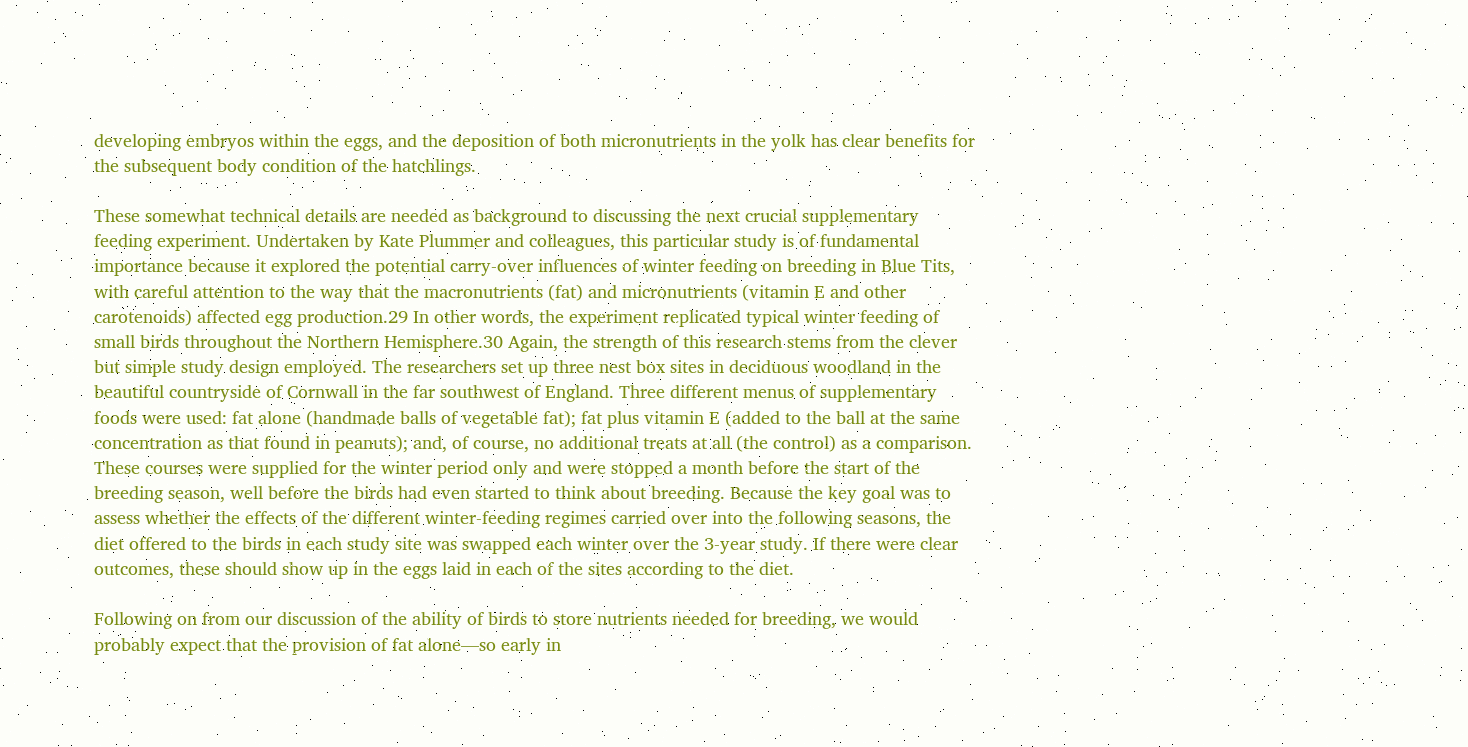developing embryos within the eggs, and the deposition of both micronutrients in the yolk has clear benefits for the subsequent body condition of the hatchlings.

These somewhat technical details are needed as background to discussing the next crucial supplementary feeding experiment. Undertaken by Kate Plummer and colleagues, this particular study is of fundamental importance because it explored the potential carry-over influences of winter feeding on breeding in Blue Tits, with careful attention to the way that the macronutrients (fat) and micronutrients (vitamin E and other carotenoids) affected egg production.29 In other words, the experiment replicated typical winter feeding of small birds throughout the Northern Hemisphere.30 Again, the strength of this research stems from the clever but simple study design employed. The researchers set up three nest box sites in deciduous woodland in the beautiful countryside of Cornwall in the far southwest of England. Three different menus of supplementary foods were used: fat alone (handmade balls of vegetable fat); fat plus vitamin E (added to the ball at the same concentration as that found in peanuts); and, of course, no additional treats at all (the control) as a comparison. These courses were supplied for the winter period only and were stopped a month before the start of the breeding season, well before the birds had even started to think about breeding. Because the key goal was to assess whether the effects of the different winter-feeding regimes carried over into the following seasons, the diet offered to the birds in each study site was swapped each winter over the 3-year study. If there were clear outcomes, these should show up in the eggs laid in each of the sites according to the diet.

Following on from our discussion of the ability of birds to store nutrients needed for breeding, we would probably expect that the provision of fat alone—so early in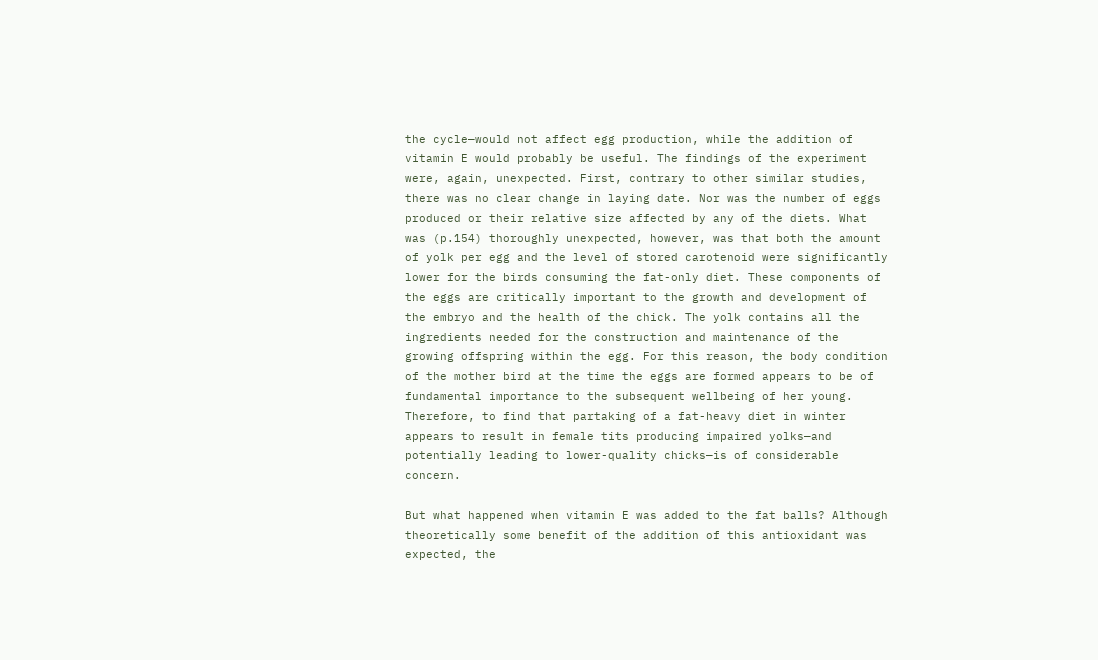the cycle—would not affect egg production, while the addition of vitamin E would probably be useful. The findings of the experiment were, again, unexpected. First, contrary to other similar studies, there was no clear change in laying date. Nor was the number of eggs produced or their relative size affected by any of the diets. What was (p.154) thoroughly unexpected, however, was that both the amount of yolk per egg and the level of stored carotenoid were significantly lower for the birds consuming the fat-only diet. These components of the eggs are critically important to the growth and development of the embryo and the health of the chick. The yolk contains all the ingredients needed for the construction and maintenance of the growing offspring within the egg. For this reason, the body condition of the mother bird at the time the eggs are formed appears to be of fundamental importance to the subsequent wellbeing of her young. Therefore, to find that partaking of a fat-heavy diet in winter appears to result in female tits producing impaired yolks—and potentially leading to lower-quality chicks—is of considerable concern.

But what happened when vitamin E was added to the fat balls? Although theoretically some benefit of the addition of this antioxidant was expected, the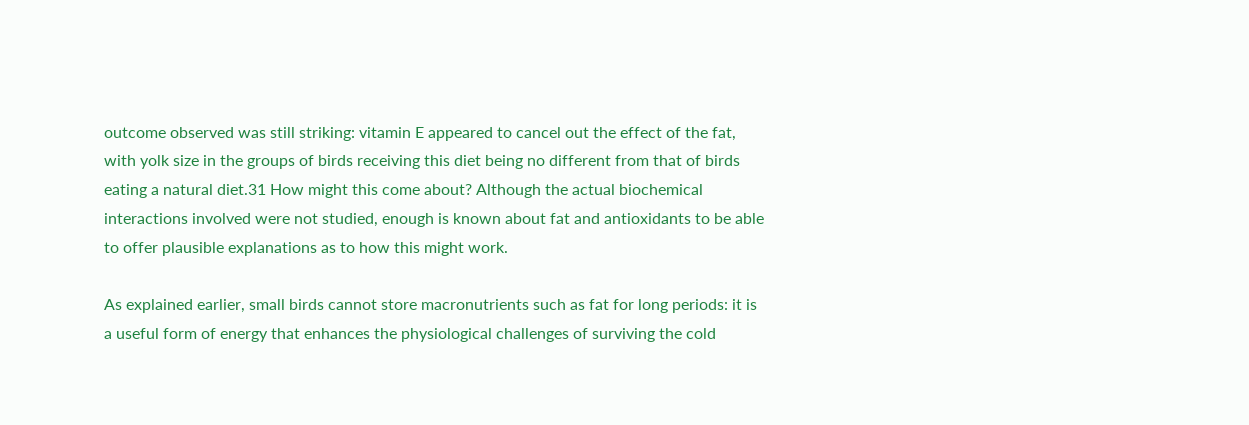outcome observed was still striking: vitamin E appeared to cancel out the effect of the fat, with yolk size in the groups of birds receiving this diet being no different from that of birds eating a natural diet.31 How might this come about? Although the actual biochemical interactions involved were not studied, enough is known about fat and antioxidants to be able to offer plausible explanations as to how this might work.

As explained earlier, small birds cannot store macronutrients such as fat for long periods: it is a useful form of energy that enhances the physiological challenges of surviving the cold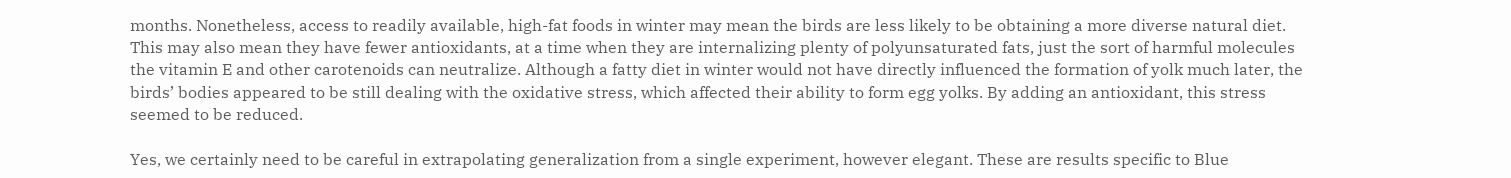months. Nonetheless, access to readily available, high-fat foods in winter may mean the birds are less likely to be obtaining a more diverse natural diet. This may also mean they have fewer antioxidants, at a time when they are internalizing plenty of polyunsaturated fats, just the sort of harmful molecules the vitamin E and other carotenoids can neutralize. Although a fatty diet in winter would not have directly influenced the formation of yolk much later, the birds’ bodies appeared to be still dealing with the oxidative stress, which affected their ability to form egg yolks. By adding an antioxidant, this stress seemed to be reduced.

Yes, we certainly need to be careful in extrapolating generalization from a single experiment, however elegant. These are results specific to Blue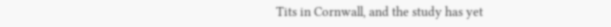Tits in Cornwall, and the study has yet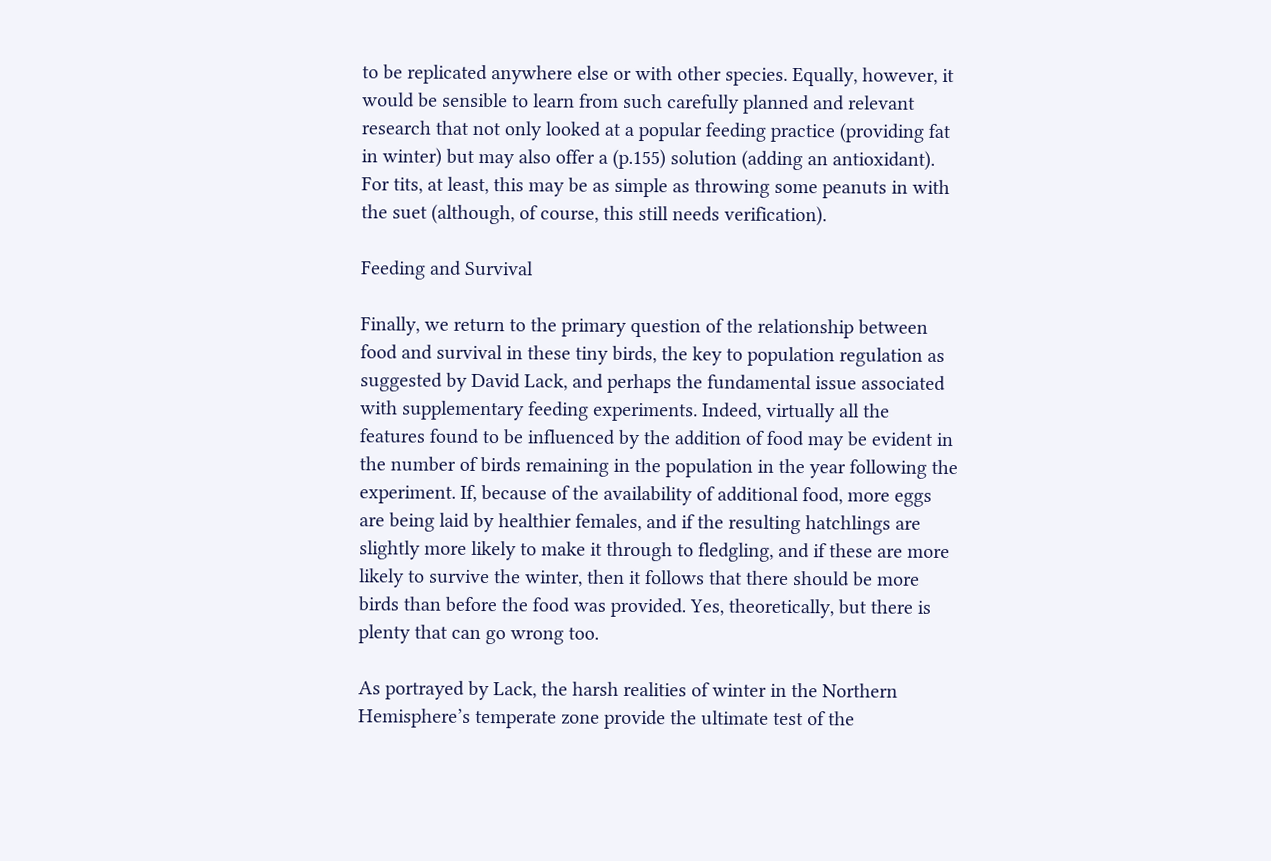to be replicated anywhere else or with other species. Equally, however, it would be sensible to learn from such carefully planned and relevant research that not only looked at a popular feeding practice (providing fat in winter) but may also offer a (p.155) solution (adding an antioxidant). For tits, at least, this may be as simple as throwing some peanuts in with the suet (although, of course, this still needs verification).

Feeding and Survival

Finally, we return to the primary question of the relationship between food and survival in these tiny birds, the key to population regulation as suggested by David Lack, and perhaps the fundamental issue associated with supplementary feeding experiments. Indeed, virtually all the features found to be influenced by the addition of food may be evident in the number of birds remaining in the population in the year following the experiment. If, because of the availability of additional food, more eggs are being laid by healthier females, and if the resulting hatchlings are slightly more likely to make it through to fledgling, and if these are more likely to survive the winter, then it follows that there should be more birds than before the food was provided. Yes, theoretically, but there is plenty that can go wrong too.

As portrayed by Lack, the harsh realities of winter in the Northern Hemisphere’s temperate zone provide the ultimate test of the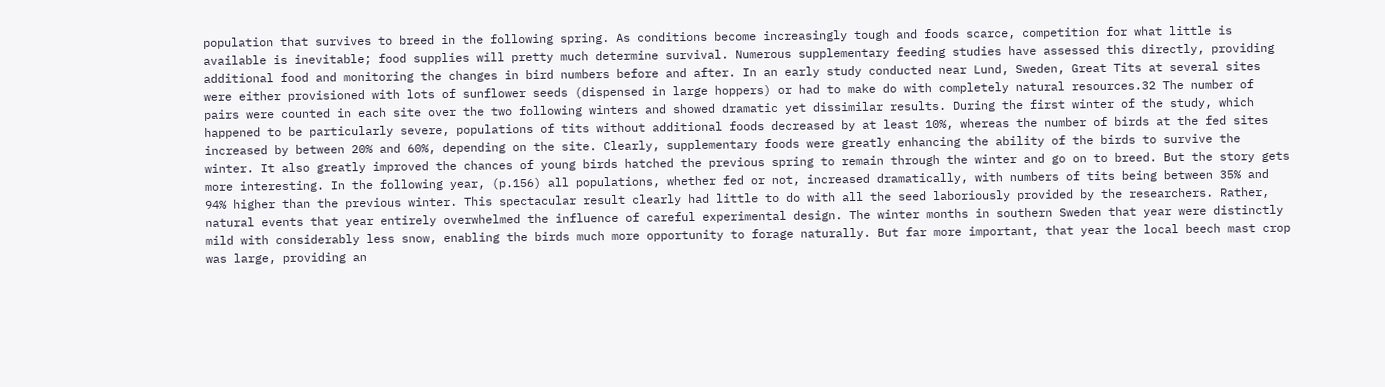population that survives to breed in the following spring. As conditions become increasingly tough and foods scarce, competition for what little is available is inevitable; food supplies will pretty much determine survival. Numerous supplementary feeding studies have assessed this directly, providing additional food and monitoring the changes in bird numbers before and after. In an early study conducted near Lund, Sweden, Great Tits at several sites were either provisioned with lots of sunflower seeds (dispensed in large hoppers) or had to make do with completely natural resources.32 The number of pairs were counted in each site over the two following winters and showed dramatic yet dissimilar results. During the first winter of the study, which happened to be particularly severe, populations of tits without additional foods decreased by at least 10%, whereas the number of birds at the fed sites increased by between 20% and 60%, depending on the site. Clearly, supplementary foods were greatly enhancing the ability of the birds to survive the winter. It also greatly improved the chances of young birds hatched the previous spring to remain through the winter and go on to breed. But the story gets more interesting. In the following year, (p.156) all populations, whether fed or not, increased dramatically, with numbers of tits being between 35% and 94% higher than the previous winter. This spectacular result clearly had little to do with all the seed laboriously provided by the researchers. Rather, natural events that year entirely overwhelmed the influence of careful experimental design. The winter months in southern Sweden that year were distinctly mild with considerably less snow, enabling the birds much more opportunity to forage naturally. But far more important, that year the local beech mast crop was large, providing an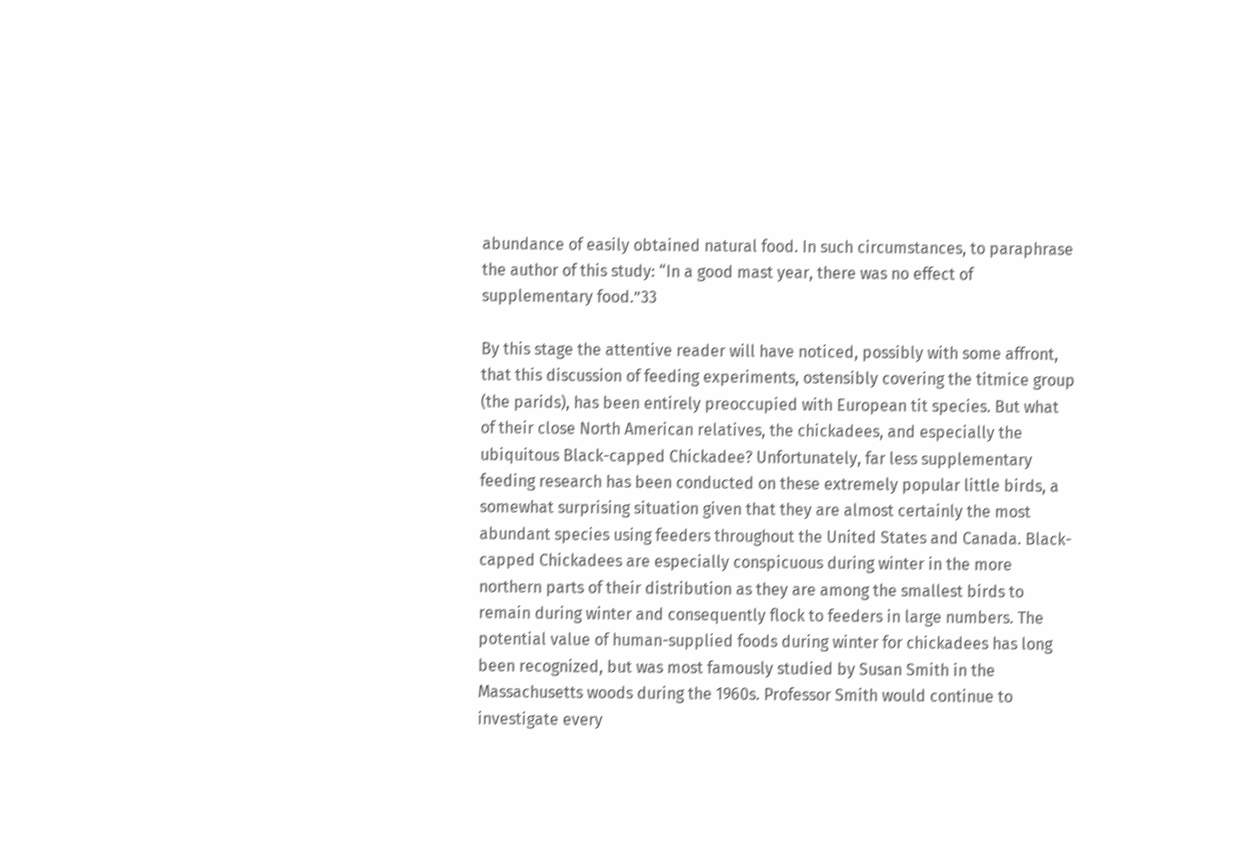abundance of easily obtained natural food. In such circumstances, to paraphrase the author of this study: “In a good mast year, there was no effect of supplementary food.”33

By this stage the attentive reader will have noticed, possibly with some affront, that this discussion of feeding experiments, ostensibly covering the titmice group (the parids), has been entirely preoccupied with European tit species. But what of their close North American relatives, the chickadees, and especially the ubiquitous Black-capped Chickadee? Unfortunately, far less supplementary feeding research has been conducted on these extremely popular little birds, a somewhat surprising situation given that they are almost certainly the most abundant species using feeders throughout the United States and Canada. Black-capped Chickadees are especially conspicuous during winter in the more northern parts of their distribution as they are among the smallest birds to remain during winter and consequently flock to feeders in large numbers. The potential value of human-supplied foods during winter for chickadees has long been recognized, but was most famously studied by Susan Smith in the Massachusetts woods during the 1960s. Professor Smith would continue to investigate every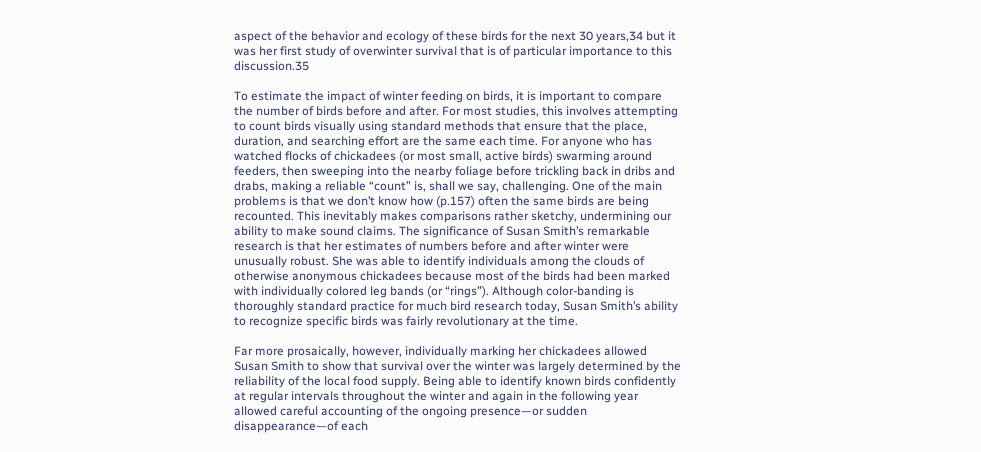aspect of the behavior and ecology of these birds for the next 30 years,34 but it was her first study of overwinter survival that is of particular importance to this discussion.35

To estimate the impact of winter feeding on birds, it is important to compare the number of birds before and after. For most studies, this involves attempting to count birds visually using standard methods that ensure that the place, duration, and searching effort are the same each time. For anyone who has watched flocks of chickadees (or most small, active birds) swarming around feeders, then sweeping into the nearby foliage before trickling back in dribs and drabs, making a reliable “count” is, shall we say, challenging. One of the main problems is that we don’t know how (p.157) often the same birds are being recounted. This inevitably makes comparisons rather sketchy, undermining our ability to make sound claims. The significance of Susan Smith’s remarkable research is that her estimates of numbers before and after winter were unusually robust. She was able to identify individuals among the clouds of otherwise anonymous chickadees because most of the birds had been marked with individually colored leg bands (or “rings”). Although color-banding is thoroughly standard practice for much bird research today, Susan Smith’s ability to recognize specific birds was fairly revolutionary at the time.

Far more prosaically, however, individually marking her chickadees allowed Susan Smith to show that survival over the winter was largely determined by the reliability of the local food supply. Being able to identify known birds confidently at regular intervals throughout the winter and again in the following year allowed careful accounting of the ongoing presence—or sudden disappearance—of each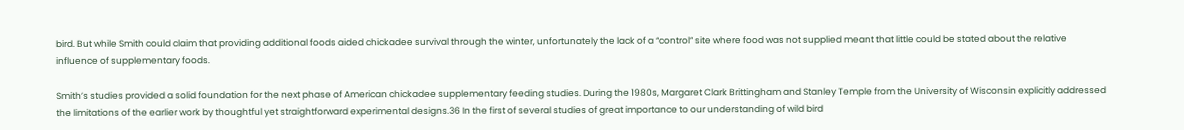bird. But while Smith could claim that providing additional foods aided chickadee survival through the winter, unfortunately the lack of a “control” site where food was not supplied meant that little could be stated about the relative influence of supplementary foods.

Smith’s studies provided a solid foundation for the next phase of American chickadee supplementary feeding studies. During the 1980s, Margaret Clark Brittingham and Stanley Temple from the University of Wisconsin explicitly addressed the limitations of the earlier work by thoughtful yet straightforward experimental designs.36 In the first of several studies of great importance to our understanding of wild bird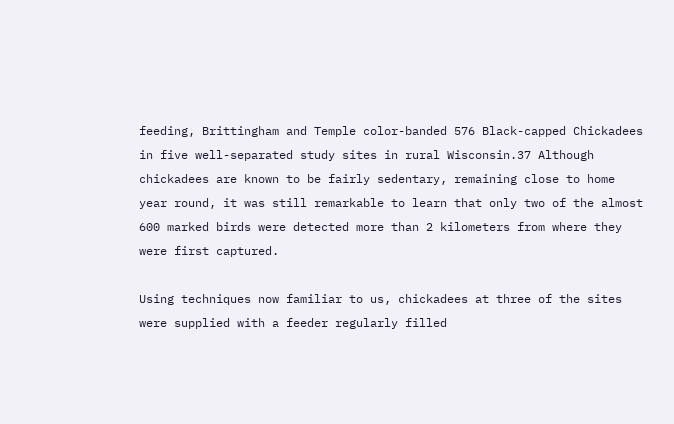feeding, Brittingham and Temple color-banded 576 Black-capped Chickadees in five well-separated study sites in rural Wisconsin.37 Although chickadees are known to be fairly sedentary, remaining close to home year round, it was still remarkable to learn that only two of the almost 600 marked birds were detected more than 2 kilometers from where they were first captured.

Using techniques now familiar to us, chickadees at three of the sites were supplied with a feeder regularly filled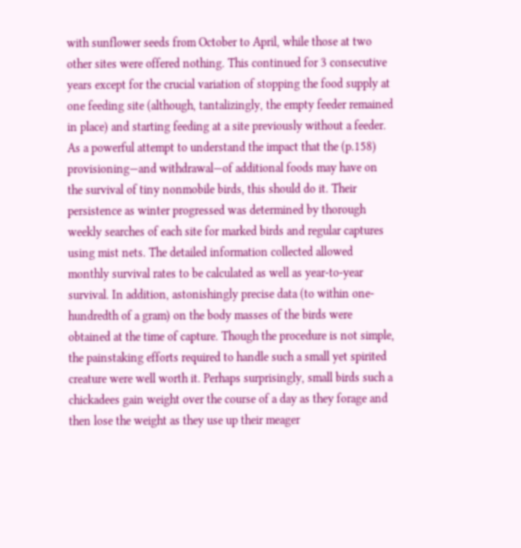with sunflower seeds from October to April, while those at two other sites were offered nothing. This continued for 3 consecutive years except for the crucial variation of stopping the food supply at one feeding site (although, tantalizingly, the empty feeder remained in place) and starting feeding at a site previously without a feeder. As a powerful attempt to understand the impact that the (p.158) provisioning—and withdrawal—of additional foods may have on the survival of tiny nonmobile birds, this should do it. Their persistence as winter progressed was determined by thorough weekly searches of each site for marked birds and regular captures using mist nets. The detailed information collected allowed monthly survival rates to be calculated as well as year-to-year survival. In addition, astonishingly precise data (to within one-hundredth of a gram) on the body masses of the birds were obtained at the time of capture. Though the procedure is not simple, the painstaking efforts required to handle such a small yet spirited creature were well worth it. Perhaps surprisingly, small birds such a chickadees gain weight over the course of a day as they forage and then lose the weight as they use up their meager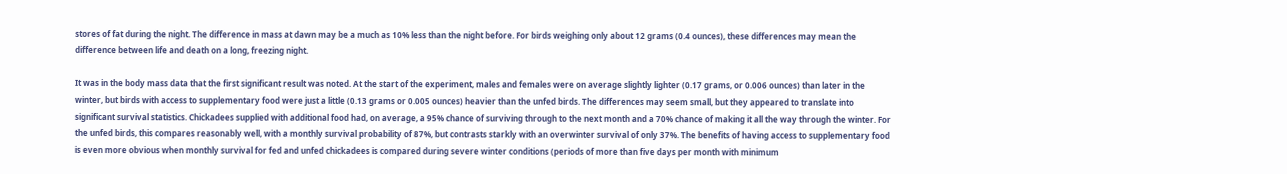stores of fat during the night. The difference in mass at dawn may be a much as 10% less than the night before. For birds weighing only about 12 grams (0.4 ounces), these differences may mean the difference between life and death on a long, freezing night.

It was in the body mass data that the first significant result was noted. At the start of the experiment, males and females were on average slightly lighter (0.17 grams, or 0.006 ounces) than later in the winter, but birds with access to supplementary food were just a little (0.13 grams or 0.005 ounces) heavier than the unfed birds. The differences may seem small, but they appeared to translate into significant survival statistics. Chickadees supplied with additional food had, on average, a 95% chance of surviving through to the next month and a 70% chance of making it all the way through the winter. For the unfed birds, this compares reasonably well, with a monthly survival probability of 87%, but contrasts starkly with an overwinter survival of only 37%. The benefits of having access to supplementary food is even more obvious when monthly survival for fed and unfed chickadees is compared during severe winter conditions (periods of more than five days per month with minimum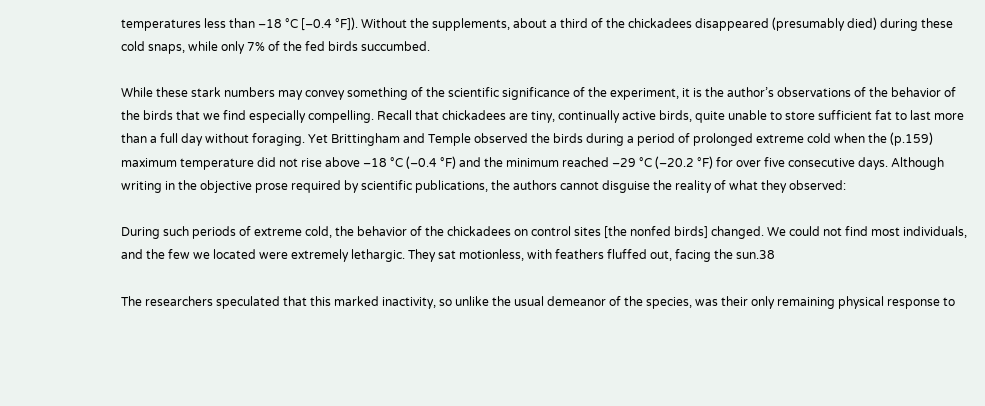temperatures less than –18 °C [–0.4 °F]). Without the supplements, about a third of the chickadees disappeared (presumably died) during these cold snaps, while only 7% of the fed birds succumbed.

While these stark numbers may convey something of the scientific significance of the experiment, it is the author’s observations of the behavior of the birds that we find especially compelling. Recall that chickadees are tiny, continually active birds, quite unable to store sufficient fat to last more than a full day without foraging. Yet Brittingham and Temple observed the birds during a period of prolonged extreme cold when the (p.159) maximum temperature did not rise above –18 °C (–0.4 °F) and the minimum reached –29 °C (–20.2 °F) for over five consecutive days. Although writing in the objective prose required by scientific publications, the authors cannot disguise the reality of what they observed:

During such periods of extreme cold, the behavior of the chickadees on control sites [the nonfed birds] changed. We could not find most individuals, and the few we located were extremely lethargic. They sat motionless, with feathers fluffed out, facing the sun.38

The researchers speculated that this marked inactivity, so unlike the usual demeanor of the species, was their only remaining physical response to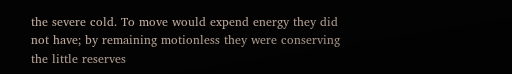the severe cold. To move would expend energy they did not have; by remaining motionless they were conserving the little reserves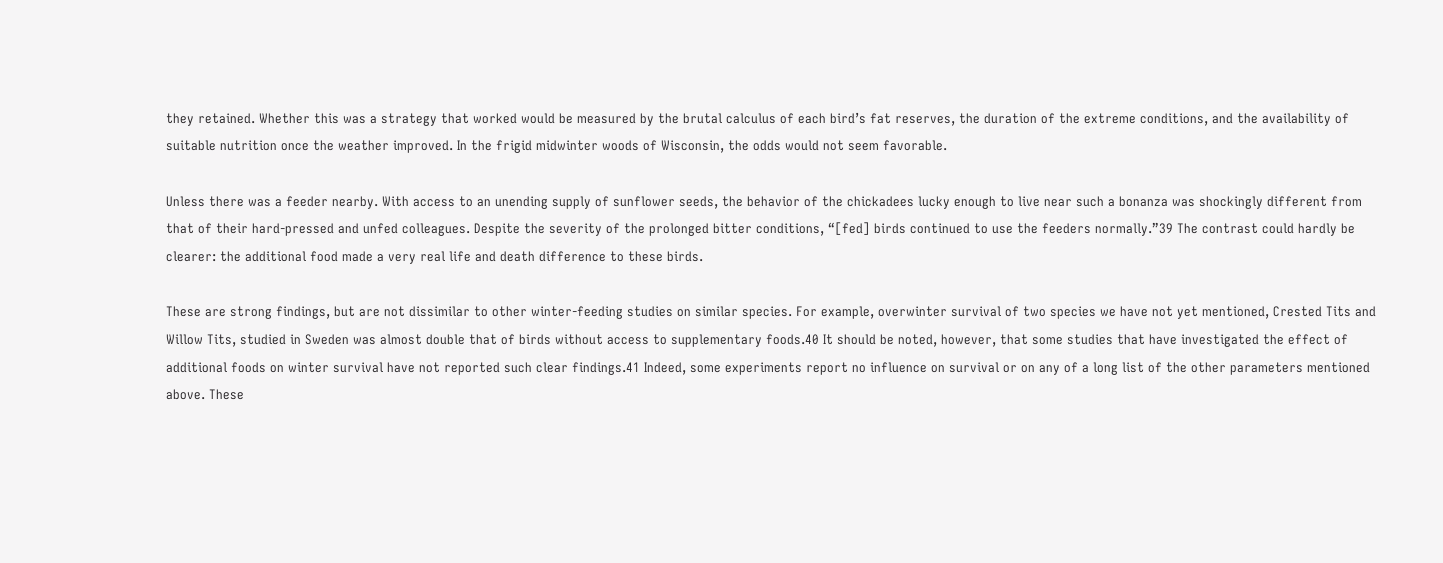they retained. Whether this was a strategy that worked would be measured by the brutal calculus of each bird’s fat reserves, the duration of the extreme conditions, and the availability of suitable nutrition once the weather improved. In the frigid midwinter woods of Wisconsin, the odds would not seem favorable.

Unless there was a feeder nearby. With access to an unending supply of sunflower seeds, the behavior of the chickadees lucky enough to live near such a bonanza was shockingly different from that of their hard-pressed and unfed colleagues. Despite the severity of the prolonged bitter conditions, “[fed] birds continued to use the feeders normally.”39 The contrast could hardly be clearer: the additional food made a very real life and death difference to these birds.

These are strong findings, but are not dissimilar to other winter-feeding studies on similar species. For example, overwinter survival of two species we have not yet mentioned, Crested Tits and Willow Tits, studied in Sweden was almost double that of birds without access to supplementary foods.40 It should be noted, however, that some studies that have investigated the effect of additional foods on winter survival have not reported such clear findings.41 Indeed, some experiments report no influence on survival or on any of a long list of the other parameters mentioned above. These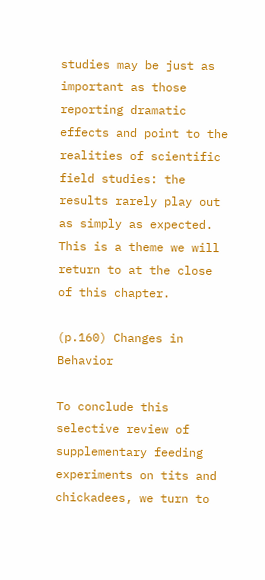studies may be just as important as those reporting dramatic effects and point to the realities of scientific field studies: the results rarely play out as simply as expected. This is a theme we will return to at the close of this chapter.

(p.160) Changes in Behavior

To conclude this selective review of supplementary feeding experiments on tits and chickadees, we turn to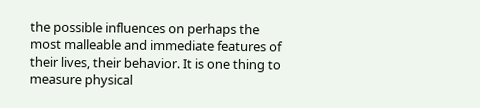the possible influences on perhaps the most malleable and immediate features of their lives, their behavior. It is one thing to measure physical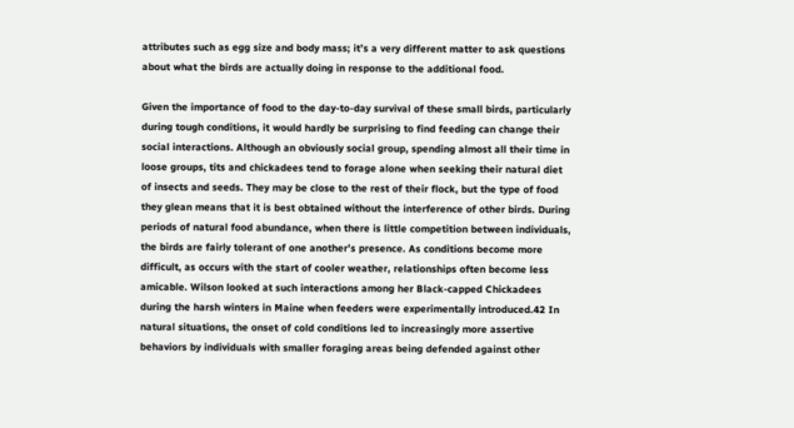attributes such as egg size and body mass; it’s a very different matter to ask questions about what the birds are actually doing in response to the additional food.

Given the importance of food to the day-to-day survival of these small birds, particularly during tough conditions, it would hardly be surprising to find feeding can change their social interactions. Although an obviously social group, spending almost all their time in loose groups, tits and chickadees tend to forage alone when seeking their natural diet of insects and seeds. They may be close to the rest of their flock, but the type of food they glean means that it is best obtained without the interference of other birds. During periods of natural food abundance, when there is little competition between individuals, the birds are fairly tolerant of one another’s presence. As conditions become more difficult, as occurs with the start of cooler weather, relationships often become less amicable. Wilson looked at such interactions among her Black-capped Chickadees during the harsh winters in Maine when feeders were experimentally introduced.42 In natural situations, the onset of cold conditions led to increasingly more assertive behaviors by individuals with smaller foraging areas being defended against other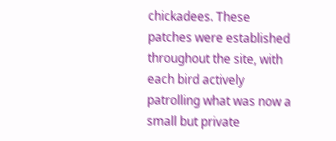chickadees. These patches were established throughout the site, with each bird actively patrolling what was now a small but private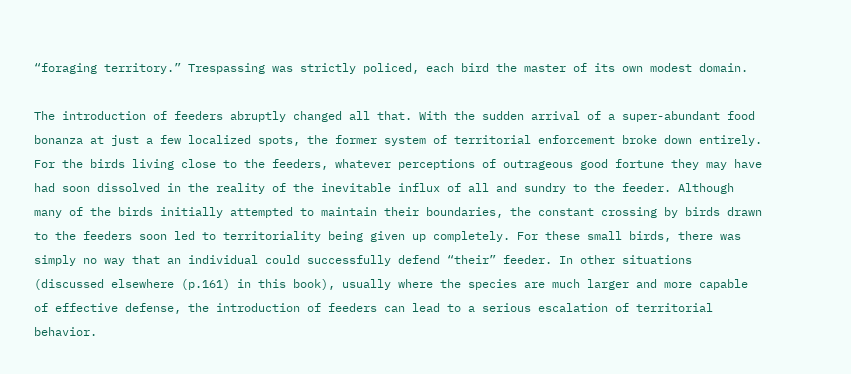“foraging territory.” Trespassing was strictly policed, each bird the master of its own modest domain.

The introduction of feeders abruptly changed all that. With the sudden arrival of a super-abundant food bonanza at just a few localized spots, the former system of territorial enforcement broke down entirely. For the birds living close to the feeders, whatever perceptions of outrageous good fortune they may have had soon dissolved in the reality of the inevitable influx of all and sundry to the feeder. Although many of the birds initially attempted to maintain their boundaries, the constant crossing by birds drawn to the feeders soon led to territoriality being given up completely. For these small birds, there was simply no way that an individual could successfully defend “their” feeder. In other situations (discussed elsewhere (p.161) in this book), usually where the species are much larger and more capable of effective defense, the introduction of feeders can lead to a serious escalation of territorial behavior.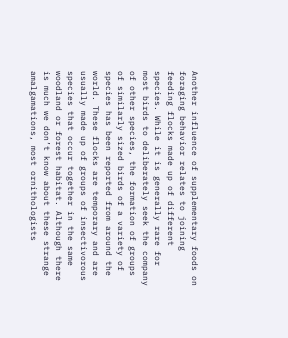Another influence of supplementary foods on foraging behavior relates to joining feeding flocks made up of different species. While it is generally rare for most birds to deliberately seek the company of other species, the formation of groups of similarly sized birds of a variety of species has been reported from around the world. These flocks are temporary and are usually made up of groups of insectivorous species that occur together in the same woodland or forest habitat. Although there is much we don’t know about these strange amalgamations, most ornithologists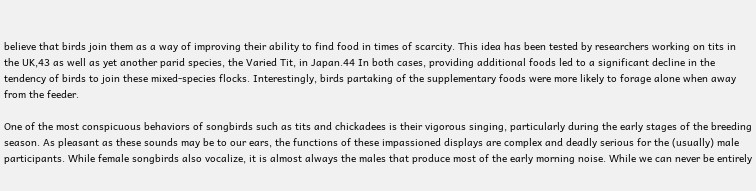believe that birds join them as a way of improving their ability to find food in times of scarcity. This idea has been tested by researchers working on tits in the UK,43 as well as yet another parid species, the Varied Tit, in Japan.44 In both cases, providing additional foods led to a significant decline in the tendency of birds to join these mixed-species flocks. Interestingly, birds partaking of the supplementary foods were more likely to forage alone when away from the feeder.

One of the most conspicuous behaviors of songbirds such as tits and chickadees is their vigorous singing, particularly during the early stages of the breeding season. As pleasant as these sounds may be to our ears, the functions of these impassioned displays are complex and deadly serious for the (usually) male participants. While female songbirds also vocalize, it is almost always the males that produce most of the early morning noise. While we can never be entirely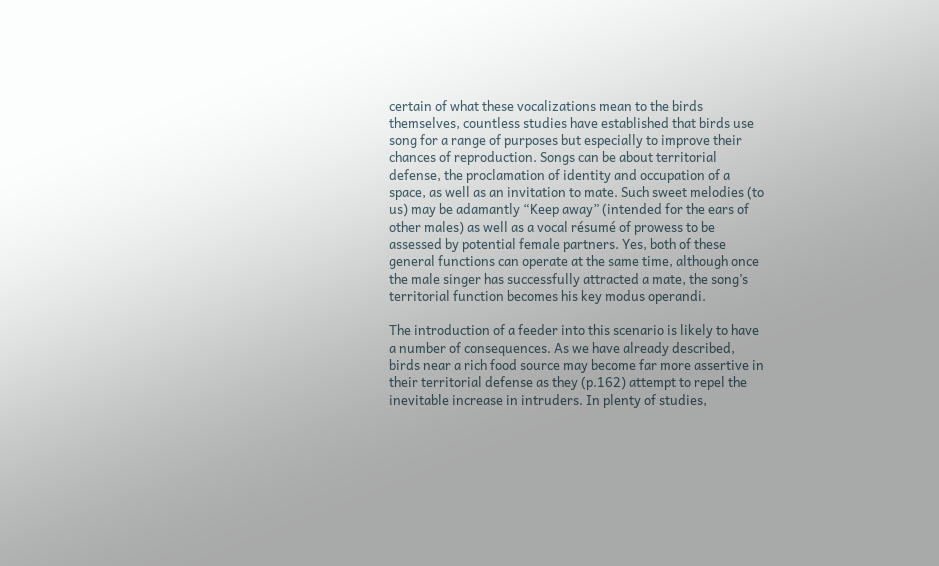certain of what these vocalizations mean to the birds themselves, countless studies have established that birds use song for a range of purposes but especially to improve their chances of reproduction. Songs can be about territorial defense, the proclamation of identity and occupation of a space, as well as an invitation to mate. Such sweet melodies (to us) may be adamantly “Keep away” (intended for the ears of other males) as well as a vocal résumé of prowess to be assessed by potential female partners. Yes, both of these general functions can operate at the same time, although once the male singer has successfully attracted a mate, the song’s territorial function becomes his key modus operandi.

The introduction of a feeder into this scenario is likely to have a number of consequences. As we have already described, birds near a rich food source may become far more assertive in their territorial defense as they (p.162) attempt to repel the inevitable increase in intruders. In plenty of studies,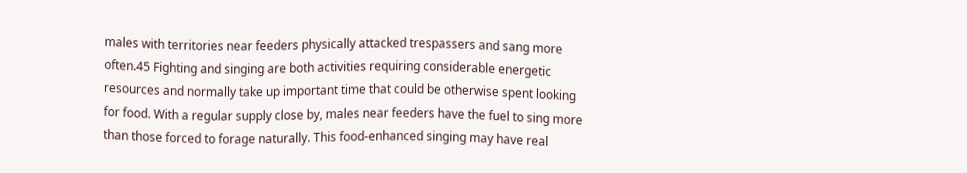males with territories near feeders physically attacked trespassers and sang more often.45 Fighting and singing are both activities requiring considerable energetic resources and normally take up important time that could be otherwise spent looking for food. With a regular supply close by, males near feeders have the fuel to sing more than those forced to forage naturally. This food-enhanced singing may have real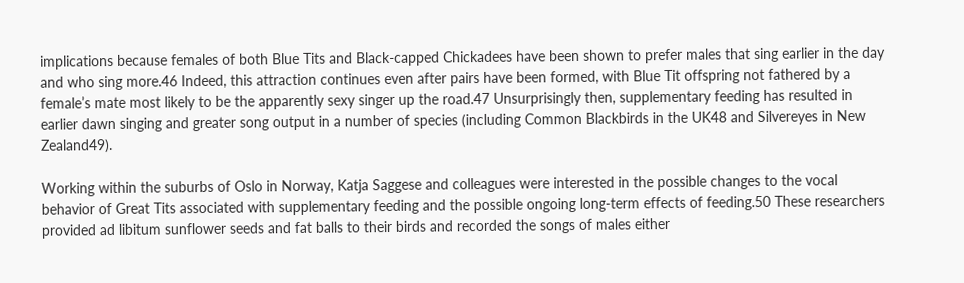implications because females of both Blue Tits and Black-capped Chickadees have been shown to prefer males that sing earlier in the day and who sing more.46 Indeed, this attraction continues even after pairs have been formed, with Blue Tit offspring not fathered by a female’s mate most likely to be the apparently sexy singer up the road.47 Unsurprisingly then, supplementary feeding has resulted in earlier dawn singing and greater song output in a number of species (including Common Blackbirds in the UK48 and Silvereyes in New Zealand49).

Working within the suburbs of Oslo in Norway, Katja Saggese and colleagues were interested in the possible changes to the vocal behavior of Great Tits associated with supplementary feeding and the possible ongoing long-term effects of feeding.50 These researchers provided ad libitum sunflower seeds and fat balls to their birds and recorded the songs of males either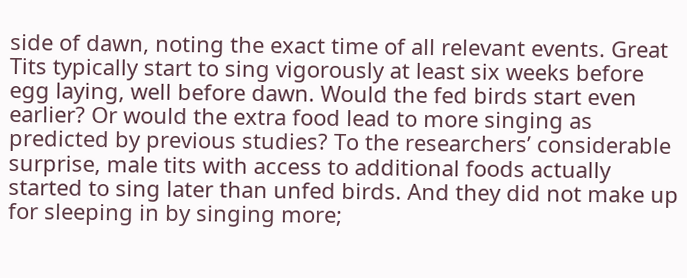side of dawn, noting the exact time of all relevant events. Great Tits typically start to sing vigorously at least six weeks before egg laying, well before dawn. Would the fed birds start even earlier? Or would the extra food lead to more singing as predicted by previous studies? To the researchers’ considerable surprise, male tits with access to additional foods actually started to sing later than unfed birds. And they did not make up for sleeping in by singing more;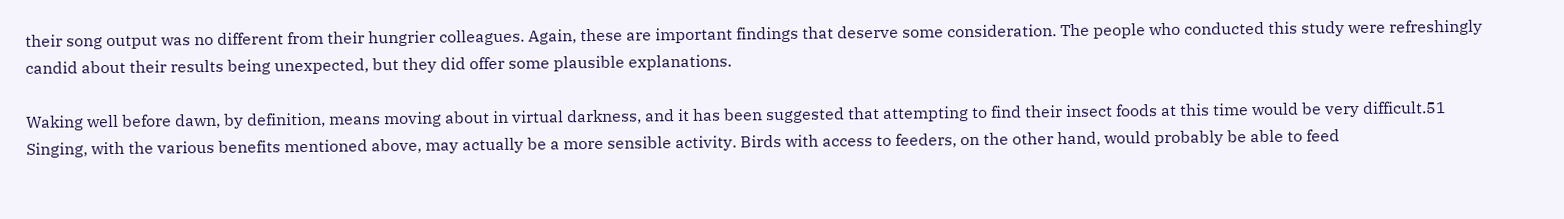their song output was no different from their hungrier colleagues. Again, these are important findings that deserve some consideration. The people who conducted this study were refreshingly candid about their results being unexpected, but they did offer some plausible explanations.

Waking well before dawn, by definition, means moving about in virtual darkness, and it has been suggested that attempting to find their insect foods at this time would be very difficult.51 Singing, with the various benefits mentioned above, may actually be a more sensible activity. Birds with access to feeders, on the other hand, would probably be able to feed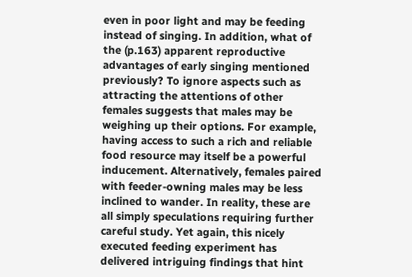even in poor light and may be feeding instead of singing. In addition, what of the (p.163) apparent reproductive advantages of early singing mentioned previously? To ignore aspects such as attracting the attentions of other females suggests that males may be weighing up their options. For example, having access to such a rich and reliable food resource may itself be a powerful inducement. Alternatively, females paired with feeder-owning males may be less inclined to wander. In reality, these are all simply speculations requiring further careful study. Yet again, this nicely executed feeding experiment has delivered intriguing findings that hint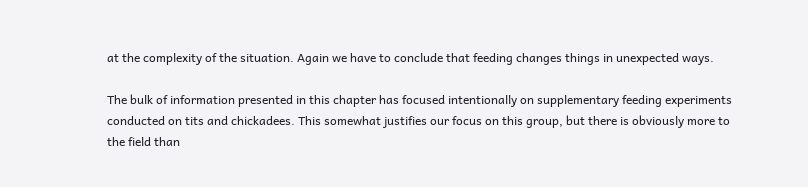at the complexity of the situation. Again we have to conclude that feeding changes things in unexpected ways.

The bulk of information presented in this chapter has focused intentionally on supplementary feeding experiments conducted on tits and chickadees. This somewhat justifies our focus on this group, but there is obviously more to the field than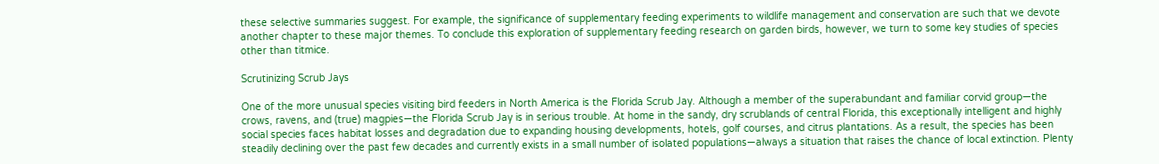these selective summaries suggest. For example, the significance of supplementary feeding experiments to wildlife management and conservation are such that we devote another chapter to these major themes. To conclude this exploration of supplementary feeding research on garden birds, however, we turn to some key studies of species other than titmice.

Scrutinizing Scrub Jays

One of the more unusual species visiting bird feeders in North America is the Florida Scrub Jay. Although a member of the superabundant and familiar corvid group—the crows, ravens, and (true) magpies—the Florida Scrub Jay is in serious trouble. At home in the sandy, dry scrublands of central Florida, this exceptionally intelligent and highly social species faces habitat losses and degradation due to expanding housing developments, hotels, golf courses, and citrus plantations. As a result, the species has been steadily declining over the past few decades and currently exists in a small number of isolated populations—always a situation that raises the chance of local extinction. Plenty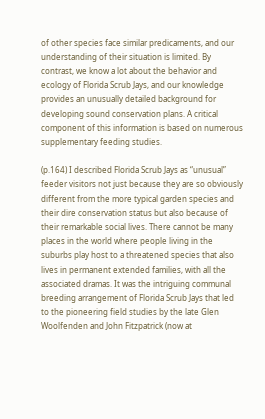of other species face similar predicaments, and our understanding of their situation is limited. By contrast, we know a lot about the behavior and ecology of Florida Scrub Jays, and our knowledge provides an unusually detailed background for developing sound conservation plans. A critical component of this information is based on numerous supplementary feeding studies.

(p.164) I described Florida Scrub Jays as “unusual” feeder visitors not just because they are so obviously different from the more typical garden species and their dire conservation status but also because of their remarkable social lives. There cannot be many places in the world where people living in the suburbs play host to a threatened species that also lives in permanent extended families, with all the associated dramas. It was the intriguing communal breeding arrangement of Florida Scrub Jays that led to the pioneering field studies by the late Glen Woolfenden and John Fitzpatrick (now at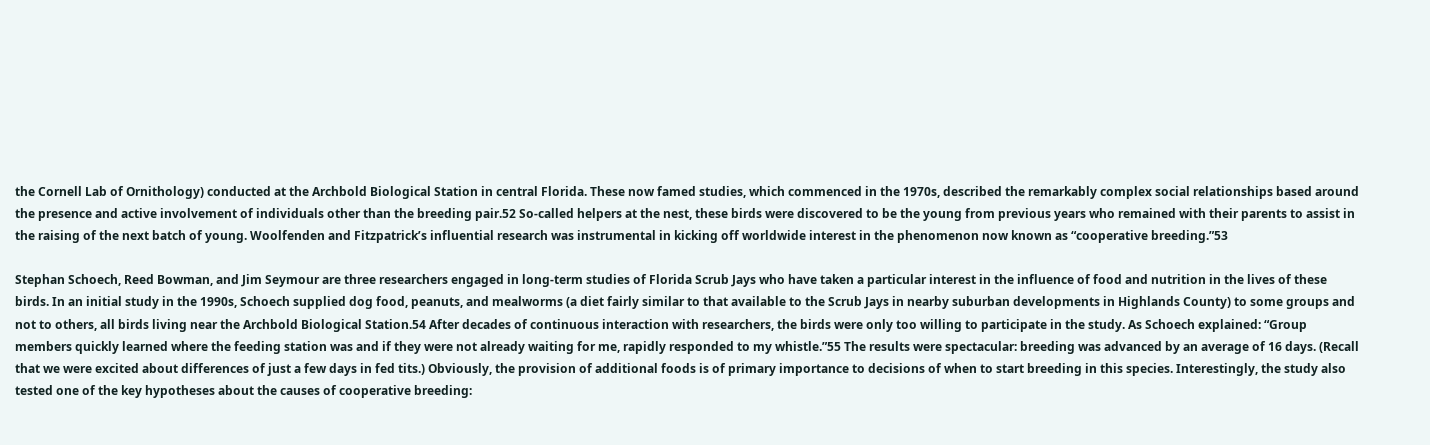the Cornell Lab of Ornithology) conducted at the Archbold Biological Station in central Florida. These now famed studies, which commenced in the 1970s, described the remarkably complex social relationships based around the presence and active involvement of individuals other than the breeding pair.52 So-called helpers at the nest, these birds were discovered to be the young from previous years who remained with their parents to assist in the raising of the next batch of young. Woolfenden and Fitzpatrick’s influential research was instrumental in kicking off worldwide interest in the phenomenon now known as “cooperative breeding.”53

Stephan Schoech, Reed Bowman, and Jim Seymour are three researchers engaged in long-term studies of Florida Scrub Jays who have taken a particular interest in the influence of food and nutrition in the lives of these birds. In an initial study in the 1990s, Schoech supplied dog food, peanuts, and mealworms (a diet fairly similar to that available to the Scrub Jays in nearby suburban developments in Highlands County) to some groups and not to others, all birds living near the Archbold Biological Station.54 After decades of continuous interaction with researchers, the birds were only too willing to participate in the study. As Schoech explained: “Group members quickly learned where the feeding station was and if they were not already waiting for me, rapidly responded to my whistle.”55 The results were spectacular: breeding was advanced by an average of 16 days. (Recall that we were excited about differences of just a few days in fed tits.) Obviously, the provision of additional foods is of primary importance to decisions of when to start breeding in this species. Interestingly, the study also tested one of the key hypotheses about the causes of cooperative breeding: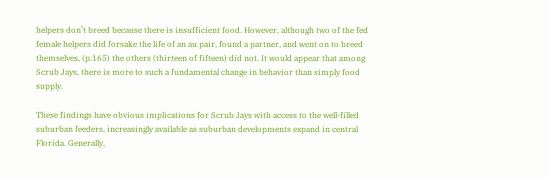helpers don’t breed because there is insufficient food. However, although two of the fed female helpers did forsake the life of an au pair, found a partner, and went on to breed themselves, (p.165) the others (thirteen of fifteen) did not. It would appear that among Scrub Jays, there is more to such a fundamental change in behavior than simply food supply.

These findings have obvious implications for Scrub Jays with access to the well-filled suburban feeders, increasingly available as suburban developments expand in central Florida. Generally,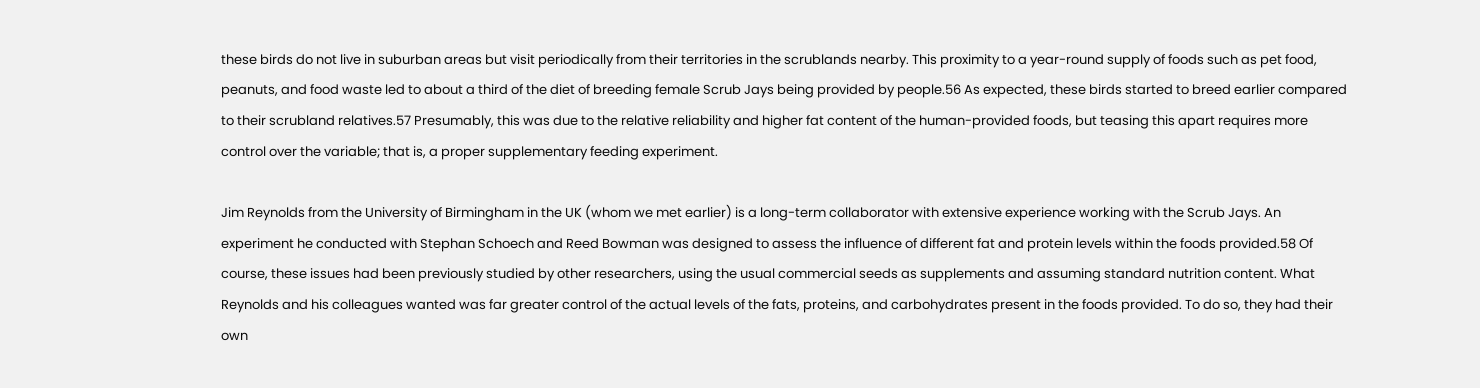these birds do not live in suburban areas but visit periodically from their territories in the scrublands nearby. This proximity to a year-round supply of foods such as pet food, peanuts, and food waste led to about a third of the diet of breeding female Scrub Jays being provided by people.56 As expected, these birds started to breed earlier compared to their scrubland relatives.57 Presumably, this was due to the relative reliability and higher fat content of the human-provided foods, but teasing this apart requires more control over the variable; that is, a proper supplementary feeding experiment.

Jim Reynolds from the University of Birmingham in the UK (whom we met earlier) is a long-term collaborator with extensive experience working with the Scrub Jays. An experiment he conducted with Stephan Schoech and Reed Bowman was designed to assess the influence of different fat and protein levels within the foods provided.58 Of course, these issues had been previously studied by other researchers, using the usual commercial seeds as supplements and assuming standard nutrition content. What Reynolds and his colleagues wanted was far greater control of the actual levels of the fats, proteins, and carbohydrates present in the foods provided. To do so, they had their own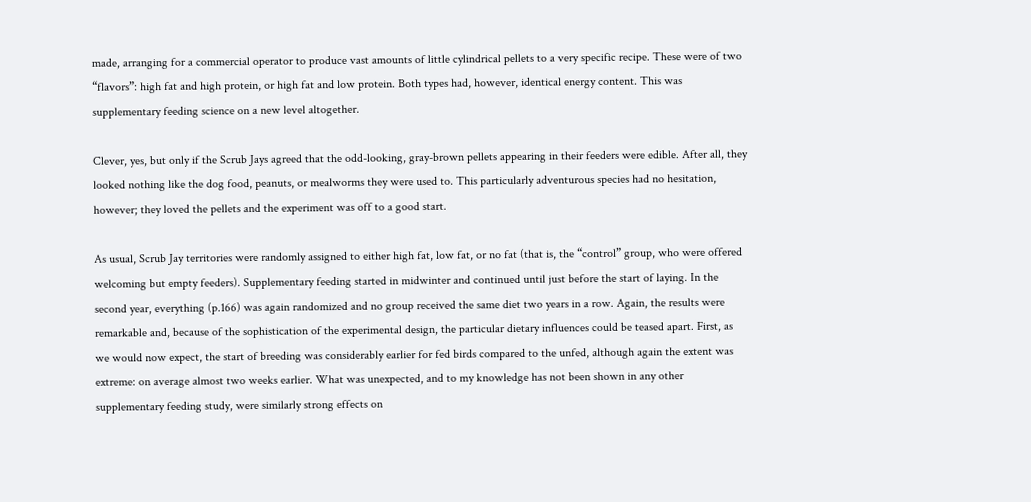made, arranging for a commercial operator to produce vast amounts of little cylindrical pellets to a very specific recipe. These were of two “flavors”: high fat and high protein, or high fat and low protein. Both types had, however, identical energy content. This was supplementary feeding science on a new level altogether.

Clever, yes, but only if the Scrub Jays agreed that the odd-looking, gray-brown pellets appearing in their feeders were edible. After all, they looked nothing like the dog food, peanuts, or mealworms they were used to. This particularly adventurous species had no hesitation, however; they loved the pellets and the experiment was off to a good start.

As usual, Scrub Jay territories were randomly assigned to either high fat, low fat, or no fat (that is, the “control” group, who were offered welcoming but empty feeders). Supplementary feeding started in midwinter and continued until just before the start of laying. In the second year, everything (p.166) was again randomized and no group received the same diet two years in a row. Again, the results were remarkable and, because of the sophistication of the experimental design, the particular dietary influences could be teased apart. First, as we would now expect, the start of breeding was considerably earlier for fed birds compared to the unfed, although again the extent was extreme: on average almost two weeks earlier. What was unexpected, and to my knowledge has not been shown in any other supplementary feeding study, were similarly strong effects on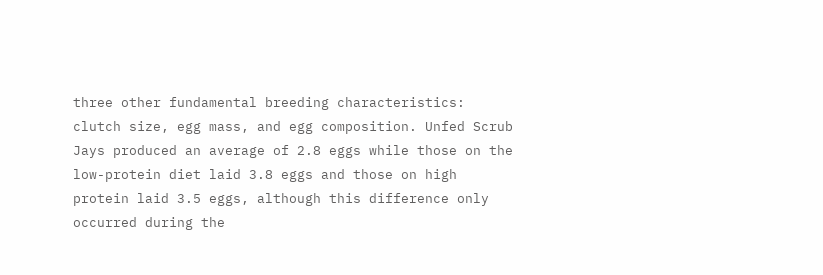three other fundamental breeding characteristics: clutch size, egg mass, and egg composition. Unfed Scrub Jays produced an average of 2.8 eggs while those on the low-protein diet laid 3.8 eggs and those on high protein laid 3.5 eggs, although this difference only occurred during the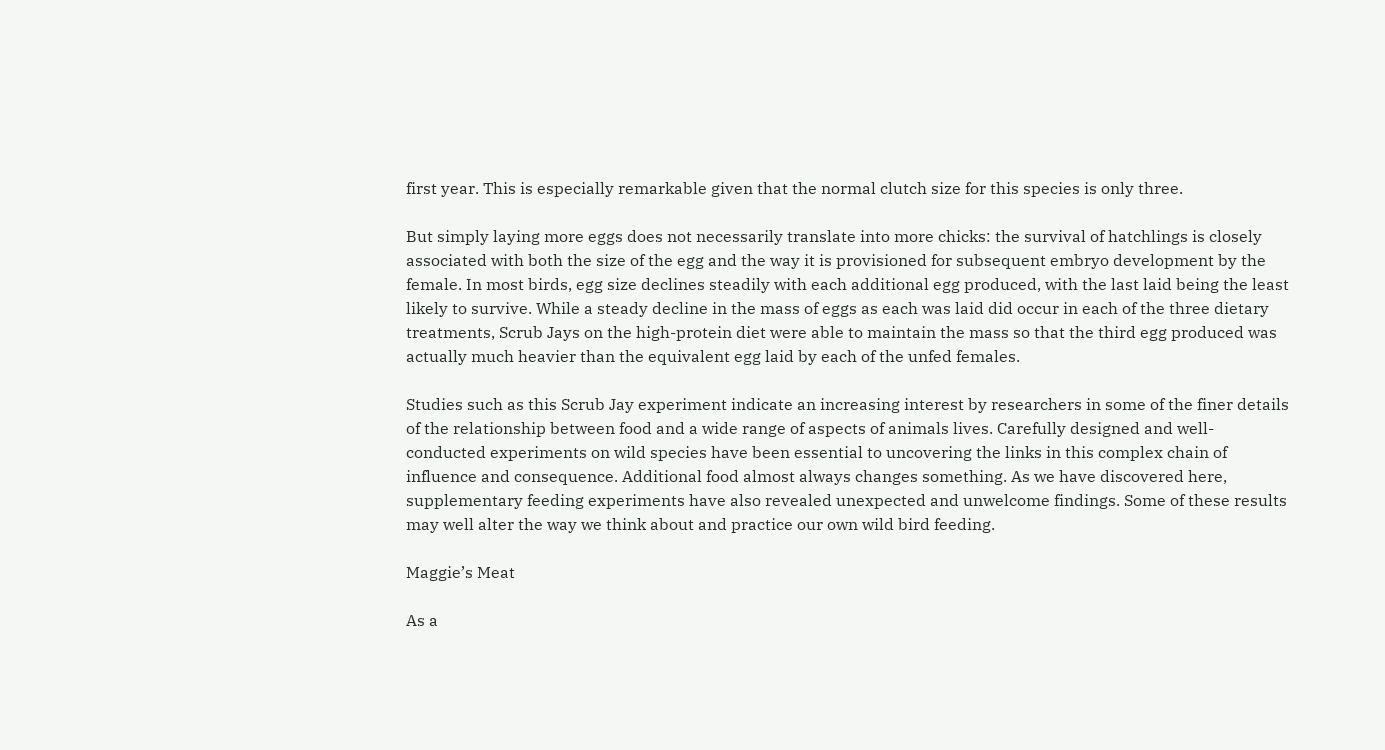first year. This is especially remarkable given that the normal clutch size for this species is only three.

But simply laying more eggs does not necessarily translate into more chicks: the survival of hatchlings is closely associated with both the size of the egg and the way it is provisioned for subsequent embryo development by the female. In most birds, egg size declines steadily with each additional egg produced, with the last laid being the least likely to survive. While a steady decline in the mass of eggs as each was laid did occur in each of the three dietary treatments, Scrub Jays on the high-protein diet were able to maintain the mass so that the third egg produced was actually much heavier than the equivalent egg laid by each of the unfed females.

Studies such as this Scrub Jay experiment indicate an increasing interest by researchers in some of the finer details of the relationship between food and a wide range of aspects of animals lives. Carefully designed and well-conducted experiments on wild species have been essential to uncovering the links in this complex chain of influence and consequence. Additional food almost always changes something. As we have discovered here, supplementary feeding experiments have also revealed unexpected and unwelcome findings. Some of these results may well alter the way we think about and practice our own wild bird feeding.

Maggie’s Meat

As a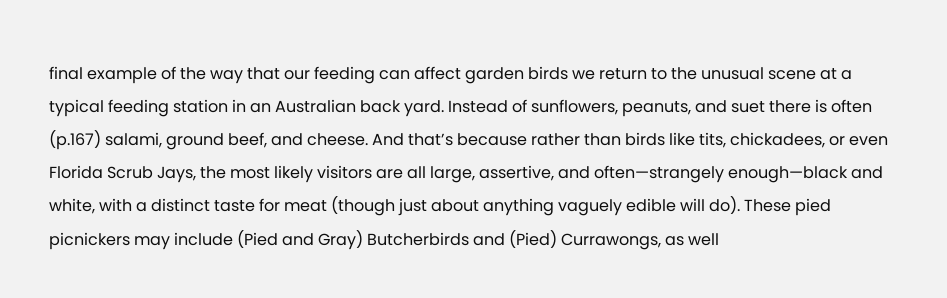final example of the way that our feeding can affect garden birds we return to the unusual scene at a typical feeding station in an Australian back yard. Instead of sunflowers, peanuts, and suet there is often (p.167) salami, ground beef, and cheese. And that’s because rather than birds like tits, chickadees, or even Florida Scrub Jays, the most likely visitors are all large, assertive, and often—strangely enough—black and white, with a distinct taste for meat (though just about anything vaguely edible will do). These pied picnickers may include (Pied and Gray) Butcherbirds and (Pied) Currawongs, as well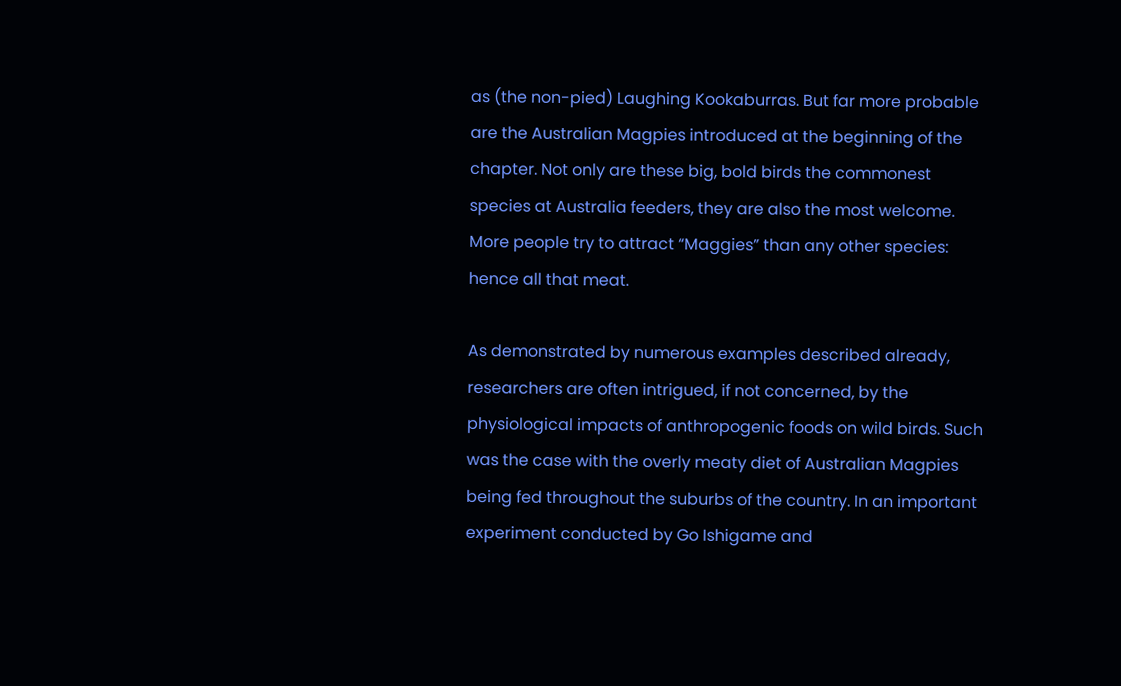as (the non-pied) Laughing Kookaburras. But far more probable are the Australian Magpies introduced at the beginning of the chapter. Not only are these big, bold birds the commonest species at Australia feeders, they are also the most welcome. More people try to attract “Maggies” than any other species: hence all that meat.

As demonstrated by numerous examples described already, researchers are often intrigued, if not concerned, by the physiological impacts of anthropogenic foods on wild birds. Such was the case with the overly meaty diet of Australian Magpies being fed throughout the suburbs of the country. In an important experiment conducted by Go Ishigame and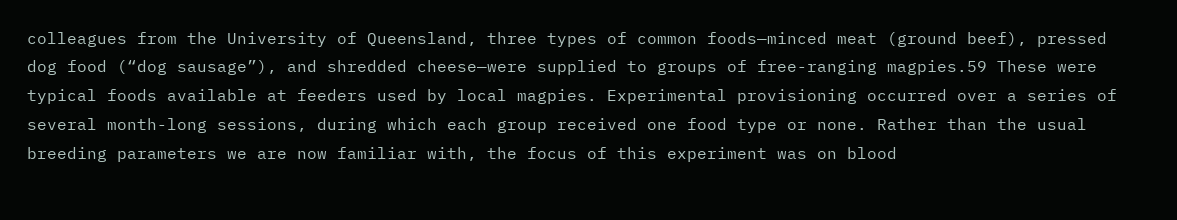colleagues from the University of Queensland, three types of common foods—minced meat (ground beef), pressed dog food (“dog sausage”), and shredded cheese—were supplied to groups of free-ranging magpies.59 These were typical foods available at feeders used by local magpies. Experimental provisioning occurred over a series of several month-long sessions, during which each group received one food type or none. Rather than the usual breeding parameters we are now familiar with, the focus of this experiment was on blood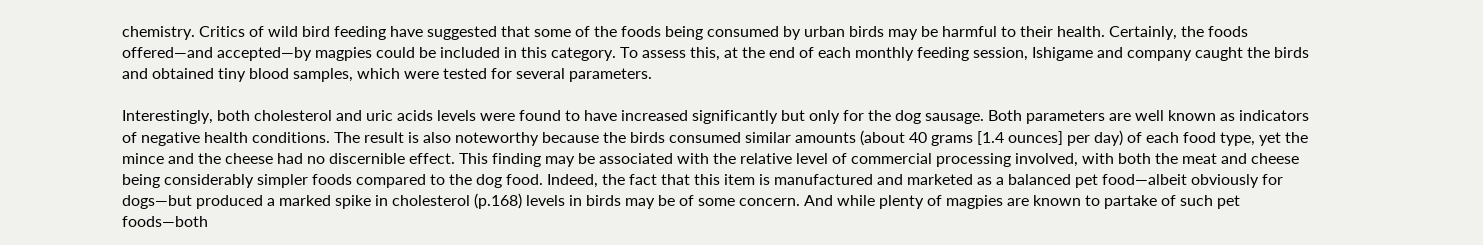chemistry. Critics of wild bird feeding have suggested that some of the foods being consumed by urban birds may be harmful to their health. Certainly, the foods offered—and accepted—by magpies could be included in this category. To assess this, at the end of each monthly feeding session, Ishigame and company caught the birds and obtained tiny blood samples, which were tested for several parameters.

Interestingly, both cholesterol and uric acids levels were found to have increased significantly but only for the dog sausage. Both parameters are well known as indicators of negative health conditions. The result is also noteworthy because the birds consumed similar amounts (about 40 grams [1.4 ounces] per day) of each food type, yet the mince and the cheese had no discernible effect. This finding may be associated with the relative level of commercial processing involved, with both the meat and cheese being considerably simpler foods compared to the dog food. Indeed, the fact that this item is manufactured and marketed as a balanced pet food—albeit obviously for dogs—but produced a marked spike in cholesterol (p.168) levels in birds may be of some concern. And while plenty of magpies are known to partake of such pet foods—both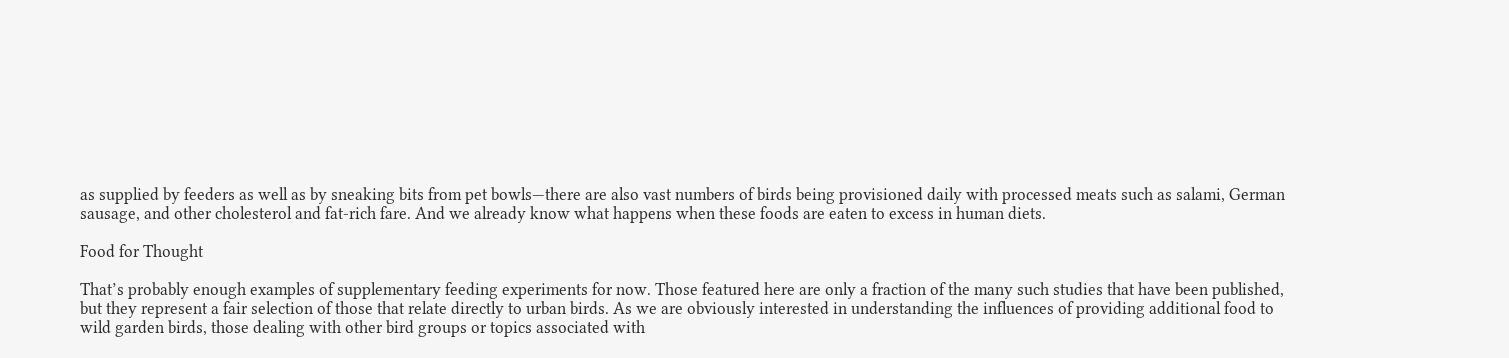as supplied by feeders as well as by sneaking bits from pet bowls—there are also vast numbers of birds being provisioned daily with processed meats such as salami, German sausage, and other cholesterol and fat-rich fare. And we already know what happens when these foods are eaten to excess in human diets.

Food for Thought

That’s probably enough examples of supplementary feeding experiments for now. Those featured here are only a fraction of the many such studies that have been published, but they represent a fair selection of those that relate directly to urban birds. As we are obviously interested in understanding the influences of providing additional food to wild garden birds, those dealing with other bird groups or topics associated with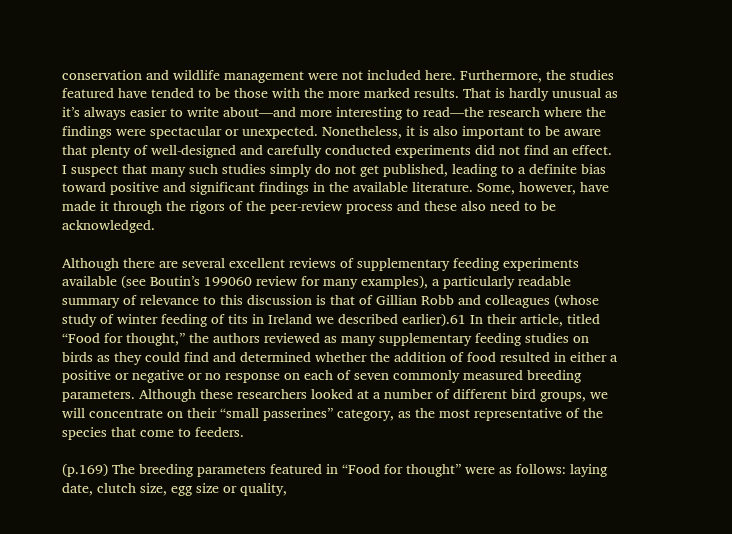conservation and wildlife management were not included here. Furthermore, the studies featured have tended to be those with the more marked results. That is hardly unusual as it’s always easier to write about—and more interesting to read—the research where the findings were spectacular or unexpected. Nonetheless, it is also important to be aware that plenty of well-designed and carefully conducted experiments did not find an effect. I suspect that many such studies simply do not get published, leading to a definite bias toward positive and significant findings in the available literature. Some, however, have made it through the rigors of the peer-review process and these also need to be acknowledged.

Although there are several excellent reviews of supplementary feeding experiments available (see Boutin’s 199060 review for many examples), a particularly readable summary of relevance to this discussion is that of Gillian Robb and colleagues (whose study of winter feeding of tits in Ireland we described earlier).61 In their article, titled “Food for thought,” the authors reviewed as many supplementary feeding studies on birds as they could find and determined whether the addition of food resulted in either a positive or negative or no response on each of seven commonly measured breeding parameters. Although these researchers looked at a number of different bird groups, we will concentrate on their “small passerines” category, as the most representative of the species that come to feeders.

(p.169) The breeding parameters featured in “Food for thought” were as follows: laying date, clutch size, egg size or quality,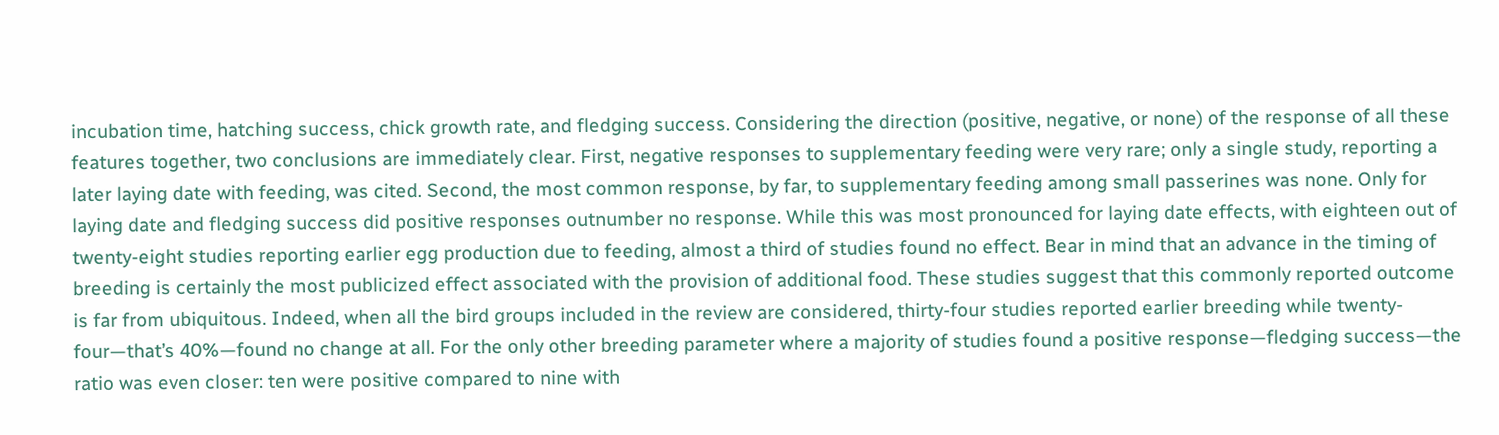incubation time, hatching success, chick growth rate, and fledging success. Considering the direction (positive, negative, or none) of the response of all these features together, two conclusions are immediately clear. First, negative responses to supplementary feeding were very rare; only a single study, reporting a later laying date with feeding, was cited. Second, the most common response, by far, to supplementary feeding among small passerines was none. Only for laying date and fledging success did positive responses outnumber no response. While this was most pronounced for laying date effects, with eighteen out of twenty-eight studies reporting earlier egg production due to feeding, almost a third of studies found no effect. Bear in mind that an advance in the timing of breeding is certainly the most publicized effect associated with the provision of additional food. These studies suggest that this commonly reported outcome is far from ubiquitous. Indeed, when all the bird groups included in the review are considered, thirty-four studies reported earlier breeding while twenty-four—that’s 40%—found no change at all. For the only other breeding parameter where a majority of studies found a positive response—fledging success—the ratio was even closer: ten were positive compared to nine with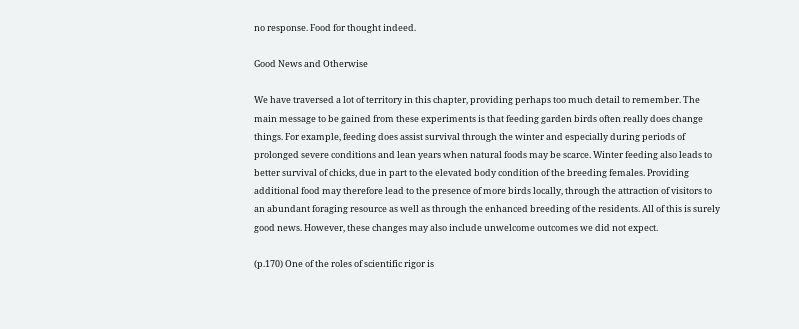no response. Food for thought indeed.

Good News and Otherwise

We have traversed a lot of territory in this chapter, providing perhaps too much detail to remember. The main message to be gained from these experiments is that feeding garden birds often really does change things. For example, feeding does assist survival through the winter and especially during periods of prolonged severe conditions and lean years when natural foods may be scarce. Winter feeding also leads to better survival of chicks, due in part to the elevated body condition of the breeding females. Providing additional food may therefore lead to the presence of more birds locally, through the attraction of visitors to an abundant foraging resource as well as through the enhanced breeding of the residents. All of this is surely good news. However, these changes may also include unwelcome outcomes we did not expect.

(p.170) One of the roles of scientific rigor is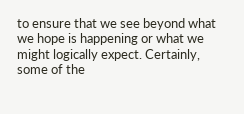to ensure that we see beyond what we hope is happening or what we might logically expect. Certainly, some of the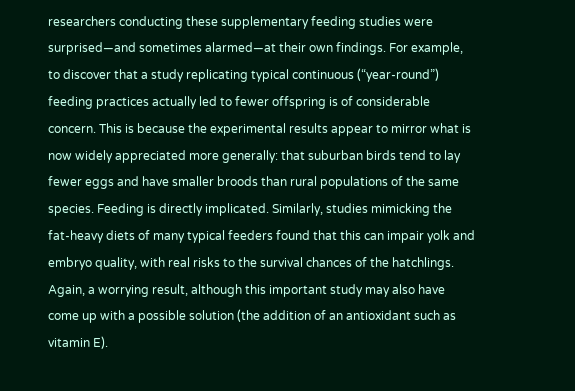researchers conducting these supplementary feeding studies were surprised—and sometimes alarmed—at their own findings. For example, to discover that a study replicating typical continuous (“year-round”) feeding practices actually led to fewer offspring is of considerable concern. This is because the experimental results appear to mirror what is now widely appreciated more generally: that suburban birds tend to lay fewer eggs and have smaller broods than rural populations of the same species. Feeding is directly implicated. Similarly, studies mimicking the fat-heavy diets of many typical feeders found that this can impair yolk and embryo quality, with real risks to the survival chances of the hatchlings. Again, a worrying result, although this important study may also have come up with a possible solution (the addition of an antioxidant such as vitamin E).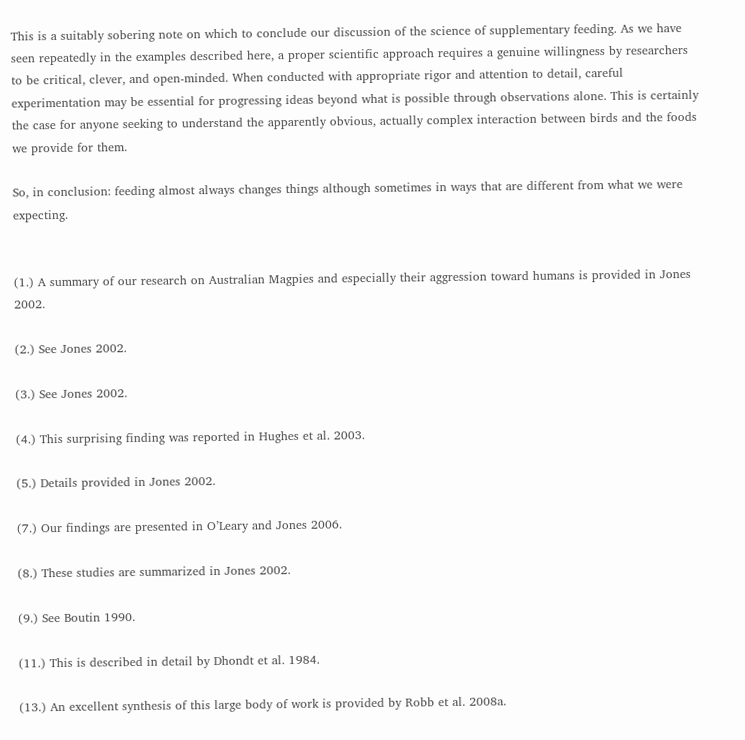This is a suitably sobering note on which to conclude our discussion of the science of supplementary feeding. As we have seen repeatedly in the examples described here, a proper scientific approach requires a genuine willingness by researchers to be critical, clever, and open-minded. When conducted with appropriate rigor and attention to detail, careful experimentation may be essential for progressing ideas beyond what is possible through observations alone. This is certainly the case for anyone seeking to understand the apparently obvious, actually complex interaction between birds and the foods we provide for them.

So, in conclusion: feeding almost always changes things although sometimes in ways that are different from what we were expecting.


(1.) A summary of our research on Australian Magpies and especially their aggression toward humans is provided in Jones 2002.

(2.) See Jones 2002.

(3.) See Jones 2002.

(4.) This surprising finding was reported in Hughes et al. 2003.

(5.) Details provided in Jones 2002.

(7.) Our findings are presented in O’Leary and Jones 2006.

(8.) These studies are summarized in Jones 2002.

(9.) See Boutin 1990.

(11.) This is described in detail by Dhondt et al. 1984.

(13.) An excellent synthesis of this large body of work is provided by Robb et al. 2008a.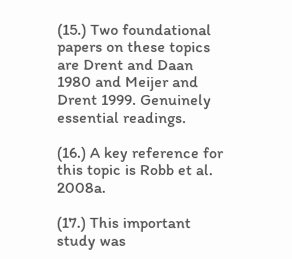(15.) Two foundational papers on these topics are Drent and Daan 1980 and Meijer and Drent 1999. Genuinely essential readings.

(16.) A key reference for this topic is Robb et al. 2008a.

(17.) This important study was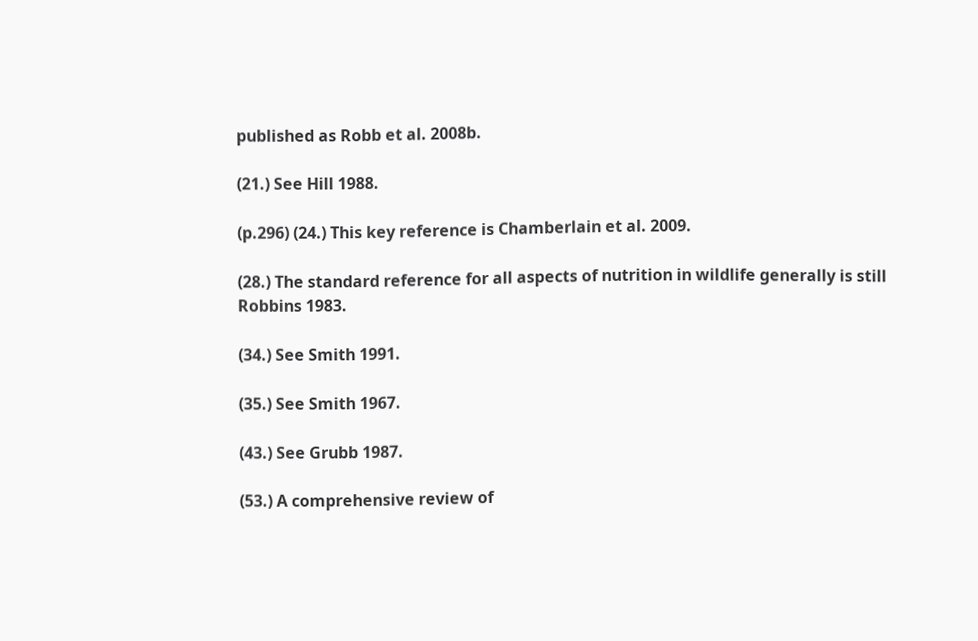published as Robb et al. 2008b.

(21.) See Hill 1988.

(p.296) (24.) This key reference is Chamberlain et al. 2009.

(28.) The standard reference for all aspects of nutrition in wildlife generally is still Robbins 1983.

(34.) See Smith 1991.

(35.) See Smith 1967.

(43.) See Grubb 1987.

(53.) A comprehensive review of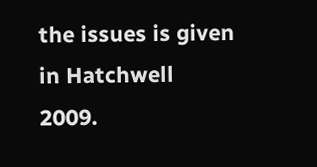the issues is given in Hatchwell 2009.